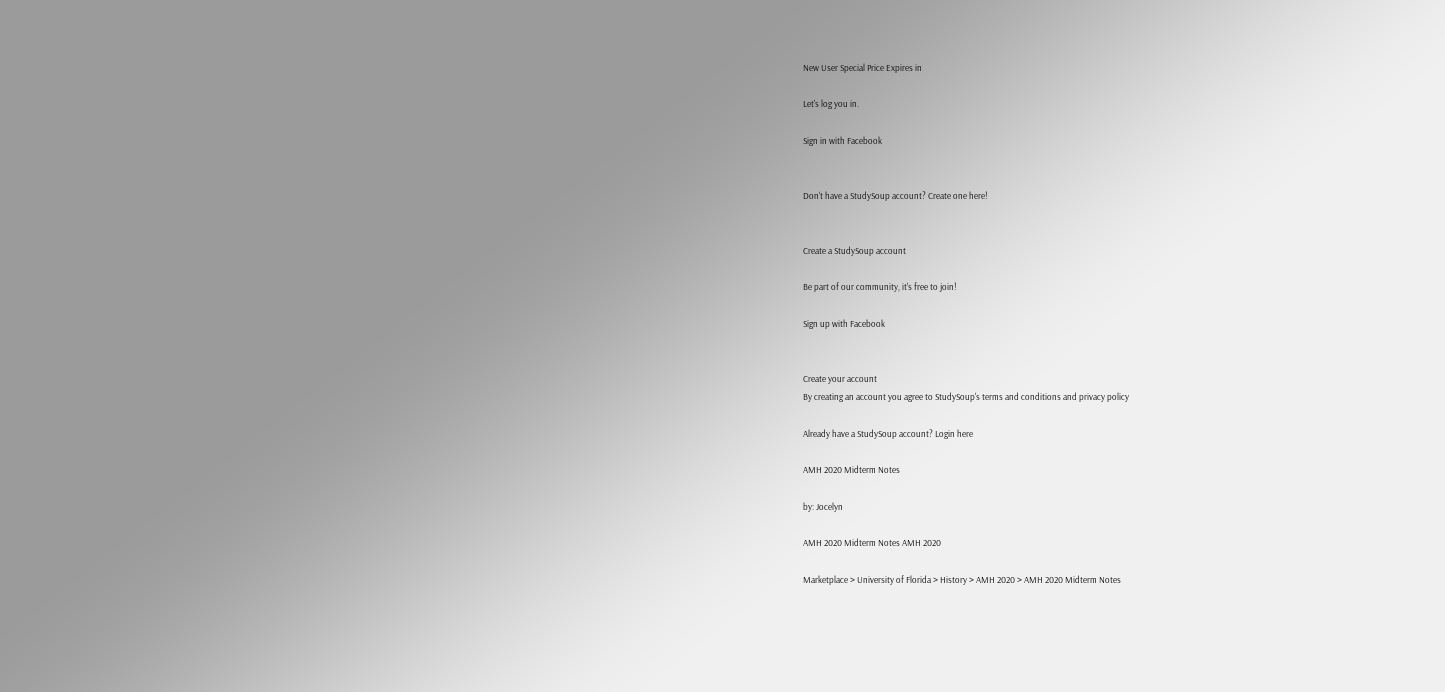New User Special Price Expires in

Let's log you in.

Sign in with Facebook


Don't have a StudySoup account? Create one here!


Create a StudySoup account

Be part of our community, it's free to join!

Sign up with Facebook


Create your account
By creating an account you agree to StudySoup's terms and conditions and privacy policy

Already have a StudySoup account? Login here

AMH 2020 Midterm Notes

by: Jocelyn

AMH 2020 Midterm Notes AMH 2020

Marketplace > University of Florida > History > AMH 2020 > AMH 2020 Midterm Notes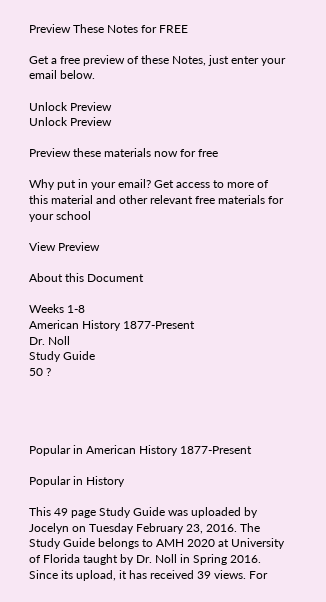Preview These Notes for FREE

Get a free preview of these Notes, just enter your email below.

Unlock Preview
Unlock Preview

Preview these materials now for free

Why put in your email? Get access to more of this material and other relevant free materials for your school

View Preview

About this Document

Weeks 1-8
American History 1877-Present
Dr. Noll
Study Guide
50 ?




Popular in American History 1877-Present

Popular in History

This 49 page Study Guide was uploaded by Jocelyn on Tuesday February 23, 2016. The Study Guide belongs to AMH 2020 at University of Florida taught by Dr. Noll in Spring 2016. Since its upload, it has received 39 views. For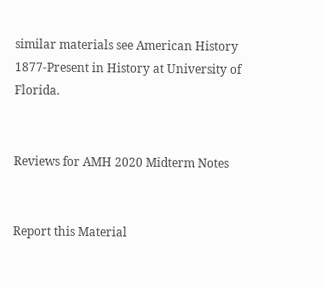similar materials see American History 1877-Present in History at University of Florida.


Reviews for AMH 2020 Midterm Notes


Report this Material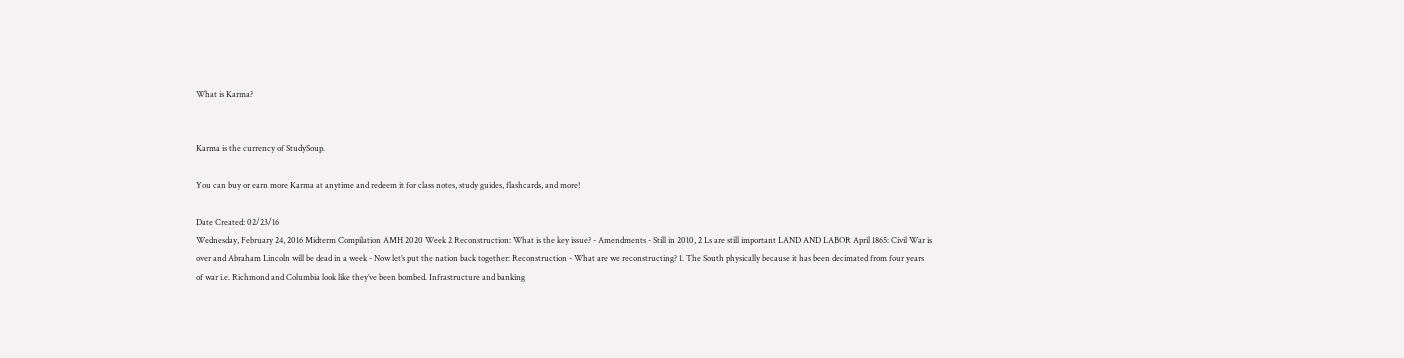What is Karma?


Karma is the currency of StudySoup.

You can buy or earn more Karma at anytime and redeem it for class notes, study guides, flashcards, and more!

Date Created: 02/23/16
Wednesday, February 24, 2016 Midterm Compilation AMH 2020 Week 2 Reconstruction: What is the key issue? - Amendments - Still in 2010, 2 Ls are still important LAND AND LABOR April 1865: Civil War is over and Abraham Lincoln will be dead in a week - Now let’s put the nation back together: Reconstruction - What are we reconstructing? 1. The South physically because it has been decimated from four years of war i.e. Richmond and Columbia look like they’ve been bombed. Infrastructure and banking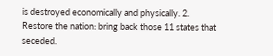is destroyed economically and physically. 2. Restore the nation: bring back those 11 states that seceded.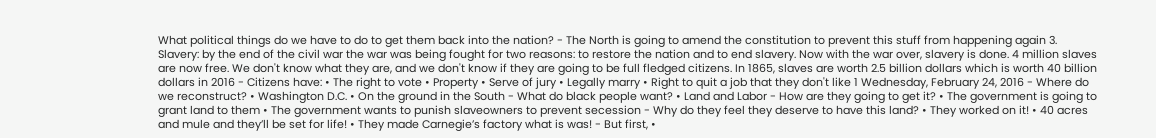What political things do we have to do to get them back into the nation? - The North is going to amend the constitution to prevent this stuff from happening again 3. Slavery: by the end of the civil war the war was being fought for two reasons: to restore the nation and to end slavery. Now with the war over, slavery is done. 4 million slaves are now free. We don't know what they are, and we don't know if they are going to be full fledged citizens. In 1865, slaves are worth 2.5 billion dollars which is worth 40 billion dollars in 2016 - Citizens have: • The right to vote • Property • Serve of jury • Legally marry • Right to quit a job that they don't like 1 Wednesday, February 24, 2016 - Where do we reconstruct? • Washington D.C. • On the ground in the South - What do black people want? • Land and Labor - How are they going to get it? • The government is going to grant land to them • The government wants to punish slaveowners to prevent secession - Why do they feel they deserve to have this land? • They worked on it! • 40 acres and mule and they’ll be set for life! • They made Carnegie’s factory what is was! - But first, •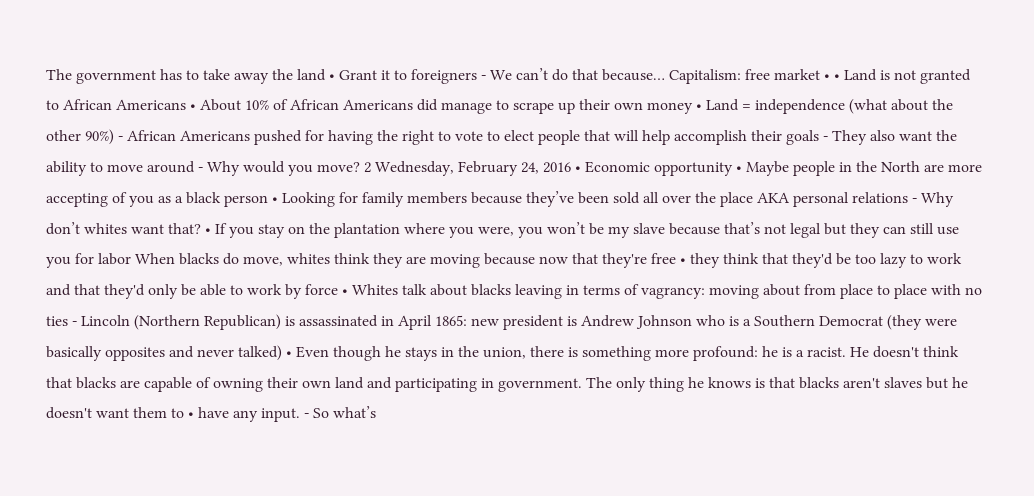The government has to take away the land • Grant it to foreigners - We can’t do that because… Capitalism: free market • • Land is not granted to African Americans • About 10% of African Americans did manage to scrape up their own money • Land = independence (what about the other 90%) - African Americans pushed for having the right to vote to elect people that will help accomplish their goals - They also want the ability to move around - Why would you move? 2 Wednesday, February 24, 2016 • Economic opportunity • Maybe people in the North are more accepting of you as a black person • Looking for family members because they’ve been sold all over the place AKA personal relations - Why don’t whites want that? • If you stay on the plantation where you were, you won’t be my slave because that’s not legal but they can still use you for labor When blacks do move, whites think they are moving because now that they're free • they think that they'd be too lazy to work and that they'd only be able to work by force • Whites talk about blacks leaving in terms of vagrancy: moving about from place to place with no ties - Lincoln (Northern Republican) is assassinated in April 1865: new president is Andrew Johnson who is a Southern Democrat (they were basically opposites and never talked) • Even though he stays in the union, there is something more profound: he is a racist. He doesn't think that blacks are capable of owning their own land and participating in government. The only thing he knows is that blacks aren't slaves but he doesn't want them to • have any input. - So what’s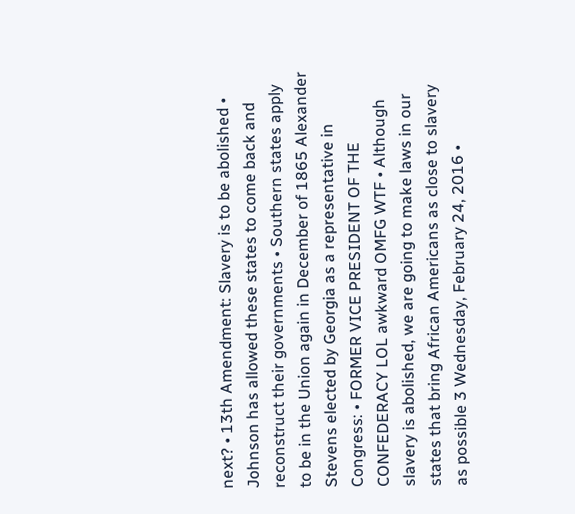next? • 13th Amendment: Slavery is to be abolished • Johnson has allowed these states to come back and reconstruct their governments • Southern states apply to be in the Union again in December of 1865 Alexander Stevens elected by Georgia as a representative in Congress: • FORMER VICE PRESIDENT OF THE CONFEDERACY LOL awkward OMFG WTF • Although slavery is abolished, we are going to make laws in our states that bring African Americans as close to slavery as possible 3 Wednesday, February 24, 2016 •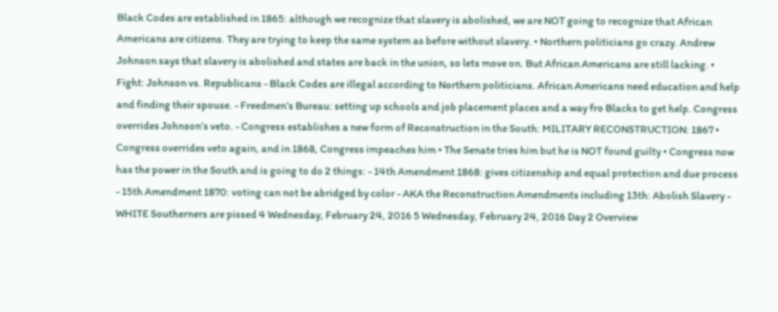Black Codes are established in 1865: although we recognize that slavery is abolished, we are NOT going to recognize that African Americans are citizens. They are trying to keep the same system as before without slavery. • Northern politicians go crazy. Andrew Johnson says that slavery is abolished and states are back in the union, so lets move on. But African Americans are still lacking. • Fight: Johnson vs. Republicans - Black Codes are illegal according to Northern politicians. African Americans need education and help and finding their spouse. - Freedmen’s Bureau: setting up schools and job placement places and a way fro Blacks to get help. Congress overrides Johnson’s veto. - Congress establishes a new form of Reconstruction in the South: MILITARY RECONSTRUCTION: 1867 • Congress overrides veto again, and in 1868, Congress impeaches him • The Senate tries him but he is NOT found guilty • Congress now has the power in the South and is going to do 2 things: - 14th Amendment 1868: gives citizenship and equal protection and due process - 15th Amendment 1870: voting can not be abridged by color - AKA the Reconstruction Amendments including 13th: Abolish Slavery - WHITE Southerners are pissed 4 Wednesday, February 24, 2016 5 Wednesday, February 24, 2016 Day 2 Overview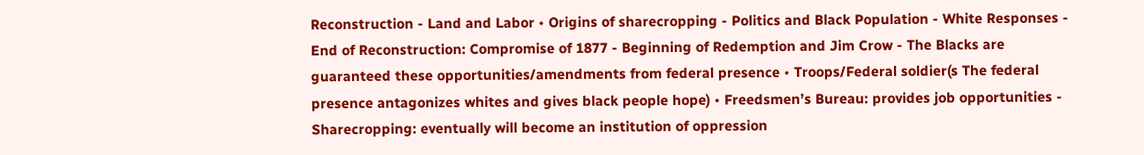Reconstruction - Land and Labor • Origins of sharecropping - Politics and Black Population - White Responses - End of Reconstruction: Compromise of 1877 - Beginning of Redemption and Jim Crow - The Blacks are guaranteed these opportunities/amendments from federal presence • Troops/Federal soldier(s The federal presence antagonizes whites and gives black people hope) • Freedsmen’s Bureau: provides job opportunities - Sharecropping: eventually will become an institution of oppression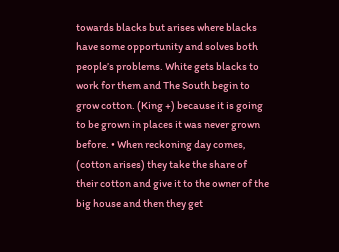towards blacks but arises where blacks have some opportunity and solves both people’s problems. White gets blacks to work for them and The South begin to grow cotton. (King +) because it is going to be grown in places it was never grown before. • When reckoning day comes, (cotton arises) they take the share of their cotton and give it to the owner of the big house and then they get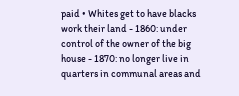paid • Whites get to have blacks work their land - 1860: under control of the owner of the big house - 1870: no longer live in quarters in communal areas and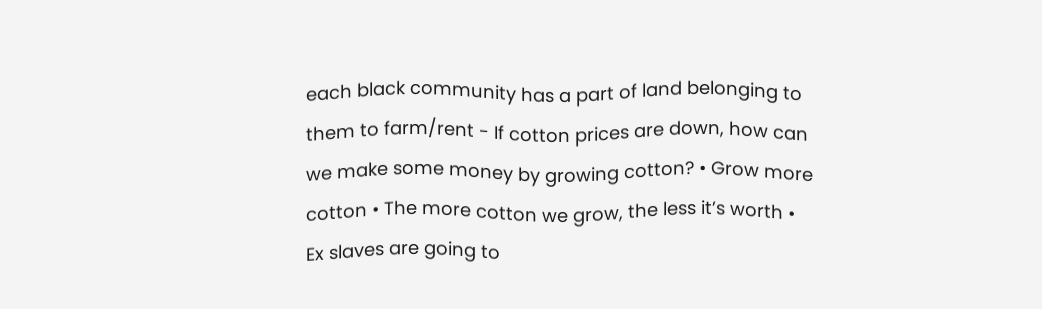each black community has a part of land belonging to them to farm/rent - If cotton prices are down, how can we make some money by growing cotton? • Grow more cotton • The more cotton we grow, the less it’s worth • Ex slaves are going to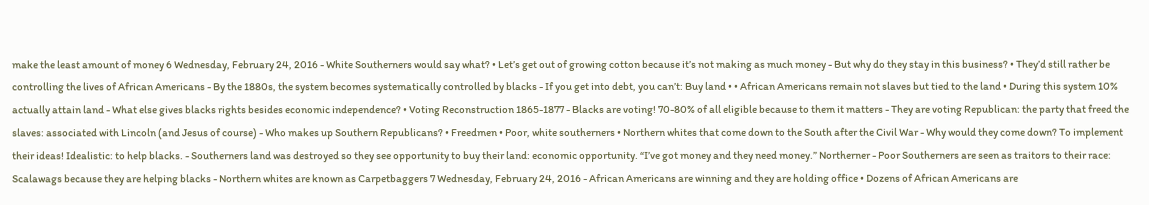make the least amount of money 6 Wednesday, February 24, 2016 - White Southerners would say what? • Let’s get out of growing cotton because it’s not making as much money - But why do they stay in this business? • They’d still rather be controlling the lives of African Americans - By the 1880s, the system becomes systematically controlled by blacks - If you get into debt, you can’t: Buy land • • African Americans remain not slaves but tied to the land • During this system 10% actually attain land - What else gives blacks rights besides economic independence? • Voting Reconstruction 1865-1877 - Blacks are voting! 70-80% of all eligible because to them it matters - They are voting Republican: the party that freed the slaves: associated with Lincoln (and Jesus of course) - Who makes up Southern Republicans? • Freedmen • Poor, white southerners • Northern whites that come down to the South after the Civil War - Why would they come down? To implement their ideas! Idealistic: to help blacks. - Southerners land was destroyed so they see opportunity to buy their land: economic opportunity. “I’ve got money and they need money.” Northerner - Poor Southerners are seen as traitors to their race: Scalawags because they are helping blacks - Northern whites are known as Carpetbaggers 7 Wednesday, February 24, 2016 - African Americans are winning and they are holding office • Dozens of African Americans are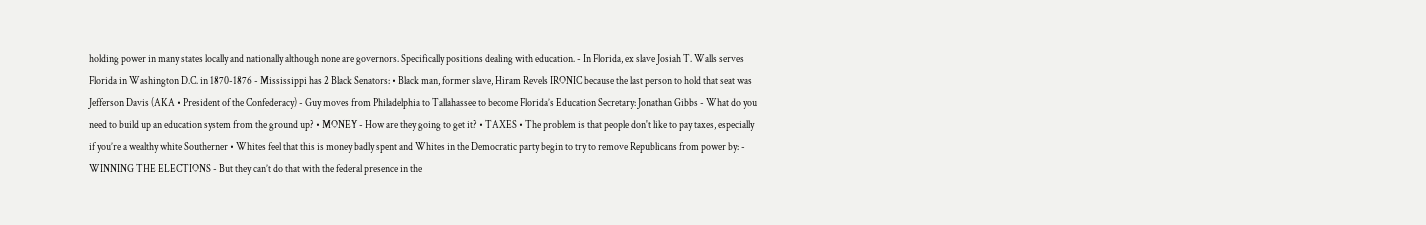holding power in many states locally and nationally although none are governors. Specifically positions dealing with education. - In Florida, ex slave Josiah T. Walls serves Florida in Washington D.C. in 1870-1876 - Mississippi has 2 Black Senators: • Black man, former slave, Hiram Revels IRONIC because the last person to hold that seat was Jefferson Davis (AKA • President of the Confederacy) - Guy moves from Philadelphia to Tallahassee to become Florida’s Education Secretary: Jonathan Gibbs - What do you need to build up an education system from the ground up? • MONEY - How are they going to get it? • TAXES • The problem is that people don't like to pay taxes, especially if you’re a wealthy white Southerner • Whites feel that this is money badly spent and Whites in the Democratic party begin to try to remove Republicans from power by: - WINNING THE ELECTIONS - But they can’t do that with the federal presence in the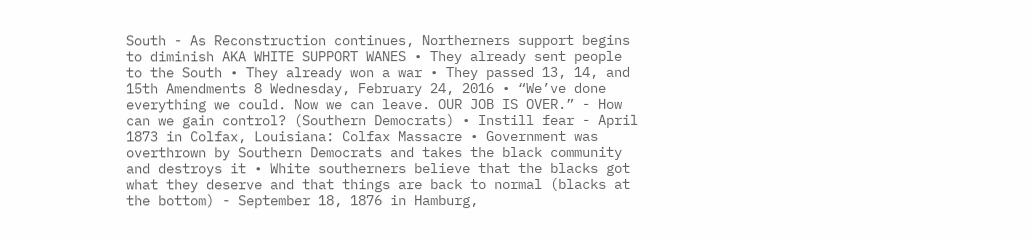South - As Reconstruction continues, Northerners support begins to diminish AKA WHITE SUPPORT WANES • They already sent people to the South • They already won a war • They passed 13, 14, and 15th Amendments 8 Wednesday, February 24, 2016 • “We’ve done everything we could. Now we can leave. OUR JOB IS OVER.” - How can we gain control? (Southern Democrats) • Instill fear - April 1873 in Colfax, Louisiana: Colfax Massacre • Government was overthrown by Southern Democrats and takes the black community and destroys it • White southerners believe that the blacks got what they deserve and that things are back to normal (blacks at the bottom) - September 18, 1876 in Hamburg,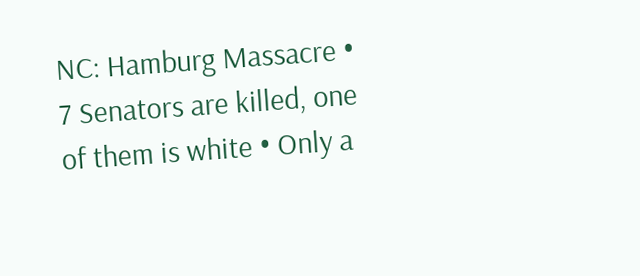NC: Hamburg Massacre • 7 Senators are killed, one of them is white • Only a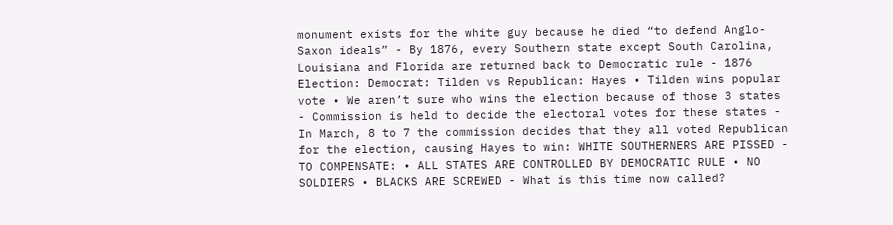monument exists for the white guy because he died “to defend Anglo-Saxon ideals” - By 1876, every Southern state except South Carolina, Louisiana and Florida are returned back to Democratic rule - 1876 Election: Democrat: Tilden vs Republican: Hayes • Tilden wins popular vote • We aren’t sure who wins the election because of those 3 states - Commission is held to decide the electoral votes for these states - In March, 8 to 7 the commission decides that they all voted Republican for the election, causing Hayes to win: WHITE SOUTHERNERS ARE PISSED - TO COMPENSATE: • ALL STATES ARE CONTROLLED BY DEMOCRATIC RULE • NO SOLDIERS • BLACKS ARE SCREWED - What is this time now called?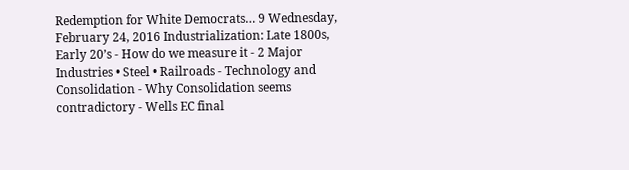Redemption for White Democrats… 9 Wednesday, February 24, 2016 Industrialization: Late 1800s, Early 20’s - How do we measure it - 2 Major Industries • Steel • Railroads - Technology and Consolidation - Why Consolidation seems contradictory - Wells EC final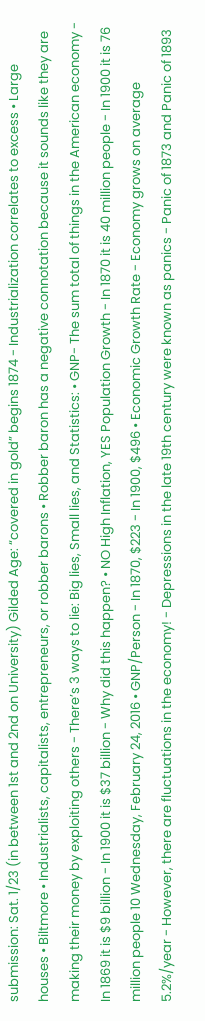submission: Sat. 1/23 (in between 1st and 2nd on University) Gilded Age: “covered in gold” begins 1874 - Industrialization correlates to excess • Large houses • Biltmore • Industrialists, capitalists, entrepreneurs, or robber barons • Robber baron has a negative connotation because it sounds like they are making their money by exploiting others - There’s 3 ways to lie: Big lies, Small lies, and Statistics: • GNP- The sum total of things in the American economy - In 1869 it is $9 billion - In 1900 it is $37 billion - Why did this happen? • NO High Inflation, YES Population Growth - In 1870 it is 40 million people - In 1900 it is 76 million people 10 Wednesday, February 24, 2016 • GNP/Person - In 1870, $223 - In 1900, $496 • Economic Growth Rate - Economy grows on average 5.2%/year - However, there are fluctuations in the economy! - Depressions in the late 19th century were known as panics - Panic of 1873 and Panic of 1893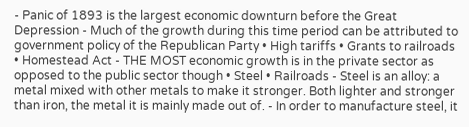- Panic of 1893 is the largest economic downturn before the Great Depression - Much of the growth during this time period can be attributed to government policy of the Republican Party • High tariffs • Grants to railroads • Homestead Act - THE MOST economic growth is in the private sector as opposed to the public sector though • Steel • Railroads - Steel is an alloy: a metal mixed with other metals to make it stronger. Both lighter and stronger than iron, the metal it is mainly made out of. - In order to manufacture steel, it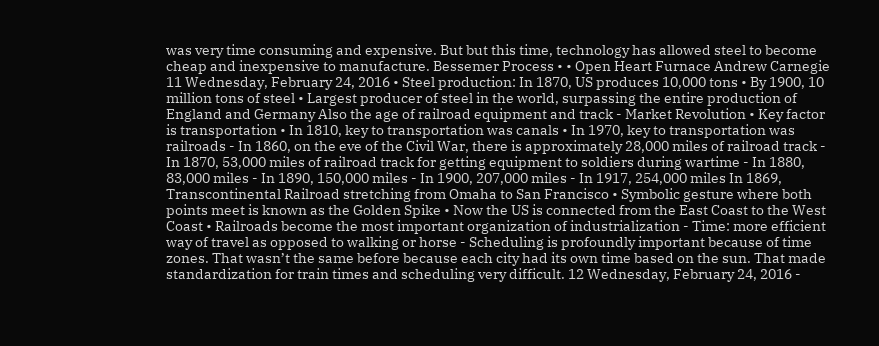was very time consuming and expensive. But but this time, technology has allowed steel to become cheap and inexpensive to manufacture. Bessemer Process • • Open Heart Furnace Andrew Carnegie 11 Wednesday, February 24, 2016 • Steel production: In 1870, US produces 10,000 tons • By 1900, 10 million tons of steel • Largest producer of steel in the world, surpassing the entire production of England and Germany Also the age of railroad equipment and track - Market Revolution • Key factor is transportation • In 1810, key to transportation was canals • In 1970, key to transportation was railroads - In 1860, on the eve of the Civil War, there is approximately 28,000 miles of railroad track - In 1870, 53,000 miles of railroad track for getting equipment to soldiers during wartime - In 1880, 83,000 miles - In 1890, 150,000 miles - In 1900, 207,000 miles - In 1917, 254,000 miles In 1869, Transcontinental Railroad stretching from Omaha to San Francisco • Symbolic gesture where both points meet is known as the Golden Spike • Now the US is connected from the East Coast to the West Coast • Railroads become the most important organization of industrialization - Time: more efficient way of travel as opposed to walking or horse - Scheduling is profoundly important because of time zones. That wasn’t the same before because each city had its own time based on the sun. That made standardization for train times and scheduling very difficult. 12 Wednesday, February 24, 2016 -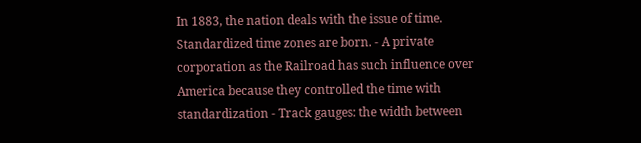In 1883, the nation deals with the issue of time. Standardized time zones are born. - A private corporation as the Railroad has such influence over America because they controlled the time with standardization - Track gauges: the width between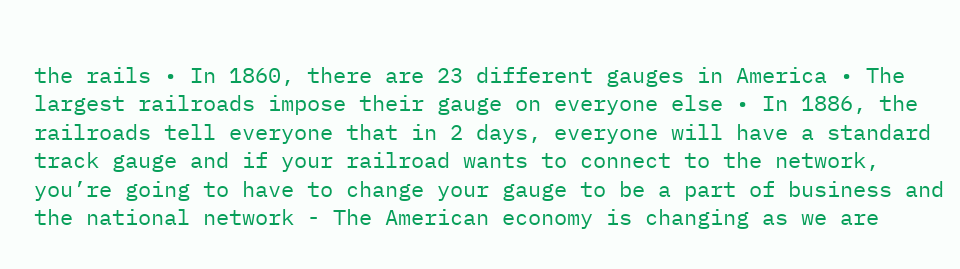the rails • In 1860, there are 23 different gauges in America • The largest railroads impose their gauge on everyone else • In 1886, the railroads tell everyone that in 2 days, everyone will have a standard track gauge and if your railroad wants to connect to the network, you’re going to have to change your gauge to be a part of business and the national network - The American economy is changing as we are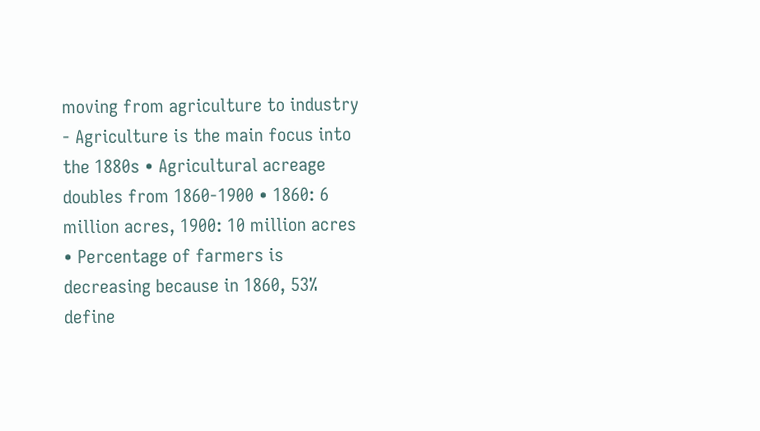moving from agriculture to industry - Agriculture is the main focus into the 1880s • Agricultural acreage doubles from 1860-1900 • 1860: 6 million acres, 1900: 10 million acres • Percentage of farmers is decreasing because in 1860, 53% define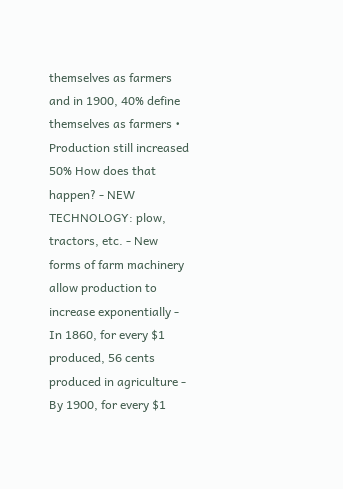themselves as farmers and in 1900, 40% define themselves as farmers • Production still increased 50% How does that happen? - NEW TECHNOLOGY: plow, tractors, etc. - New forms of farm machinery allow production to increase exponentially - In 1860, for every $1 produced, 56 cents produced in agriculture - By 1900, for every $1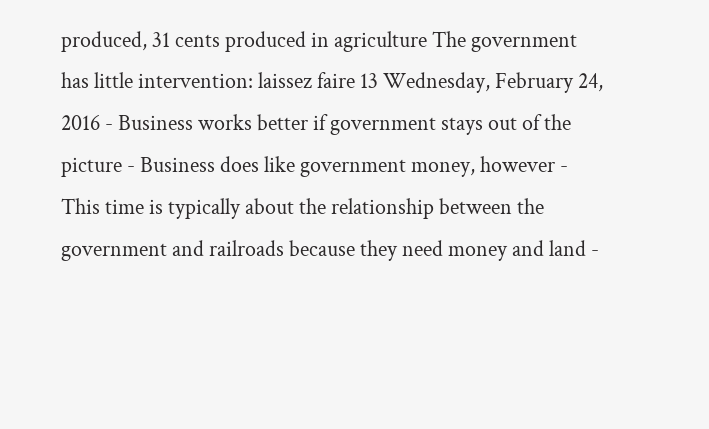produced, 31 cents produced in agriculture The government has little intervention: laissez faire 13 Wednesday, February 24, 2016 - Business works better if government stays out of the picture - Business does like government money, however - This time is typically about the relationship between the government and railroads because they need money and land -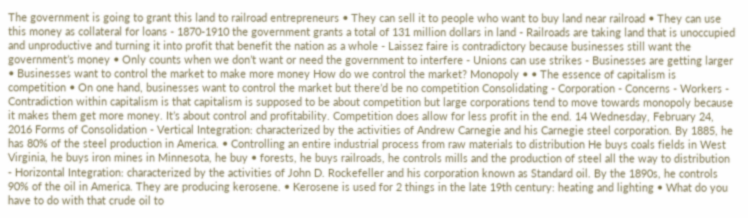The government is going to grant this land to railroad entrepreneurs • They can sell it to people who want to buy land near railroad • They can use this money as collateral for loans - 1870-1910 the government grants a total of 131 million dollars in land - Railroads are taking land that is unoccupied and unproductive and turning it into profit that benefit the nation as a whole - Laissez faire is contradictory because businesses still want the government’s money • Only counts when we don’t want or need the government to interfere - Unions can use strikes - Businesses are getting larger • Businesses want to control the market to make more money How do we control the market? Monopoly • • The essence of capitalism is competition • On one hand, businesses want to control the market but there’d be no competition Consolidating - Corporation - Concerns - Workers - Contradiction within capitalism is that capitalism is supposed to be about competition but large corporations tend to move towards monopoly because it makes them get more money. It’s about control and profitability. Competition does allow for less profit in the end. 14 Wednesday, February 24, 2016 Forms of Consolidation - Vertical Integration: characterized by the activities of Andrew Carnegie and his Carnegie steel corporation. By 1885, he has 80% of the steel production in America. • Controlling an entire industrial process from raw materials to distribution He buys coals fields in West Virginia, he buys iron mines in Minnesota, he buy • forests, he buys railroads, he controls mills and the production of steel all the way to distribution - Horizontal Integration: characterized by the activities of John D. Rockefeller and his corporation known as Standard oil. By the 1890s, he controls 90% of the oil in America. They are producing kerosene. • Kerosene is used for 2 things in the late 19th century: heating and lighting • What do you have to do with that crude oil to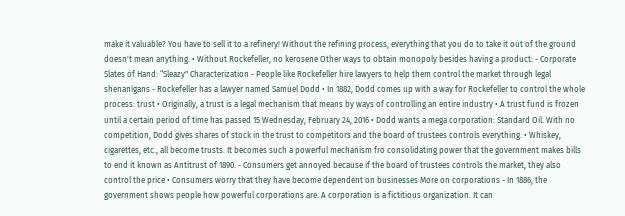make it valuable? You have to sell it to a refinery! Without the refining process, everything that you do to take it out of the ground doesn't mean anything. • Without Rockefeller, no kerosene Other ways to obtain monopoly besides having a product: - Corporate Slates of Hand: “Sleazy" Characterization - People like Rockefeller hire lawyers to help them control the market through legal shenanigans - Rockefeller has a lawyer named Samuel Dodd • In 1882, Dodd comes up with a way for Rockefeller to control the whole process: trust • Originally, a trust is a legal mechanism that means by ways of controlling an entire industry • A trust fund is frozen until a certain period of time has passed 15 Wednesday, February 24, 2016 • Dodd wants a mega corporation: Standard Oil. With no competition, Dodd gives shares of stock in the trust to competitors and the board of trustees controls everything. • Whiskey, cigarettes, etc., all become trusts. It becomes such a powerful mechanism fro consolidating power that the government makes bills to end it known as Antitrust of 1890. - Consumers get annoyed because if the board of trustees controls the market, they also control the price • Consumers worry that they have become dependent on businesses More on corporations - In 1886, the government shows people how powerful corporations are. A corporation is a fictitious organization. It can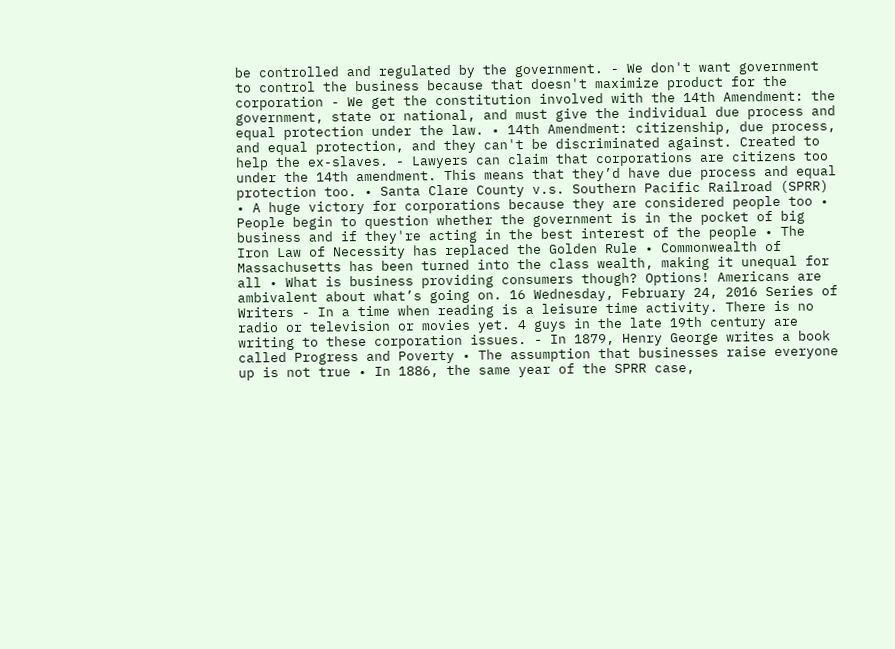be controlled and regulated by the government. - We don't want government to control the business because that doesn't maximize product for the corporation - We get the constitution involved with the 14th Amendment: the government, state or national, and must give the individual due process and equal protection under the law. • 14th Amendment: citizenship, due process, and equal protection, and they can't be discriminated against. Created to help the ex-slaves. - Lawyers can claim that corporations are citizens too under the 14th amendment. This means that they’d have due process and equal protection too. • Santa Clare County v.s. Southern Pacific Railroad (SPRR) • A huge victory for corporations because they are considered people too • People begin to question whether the government is in the pocket of big business and if they're acting in the best interest of the people • The Iron Law of Necessity has replaced the Golden Rule • Commonwealth of Massachusetts has been turned into the class wealth, making it unequal for all • What is business providing consumers though? Options! Americans are ambivalent about what’s going on. 16 Wednesday, February 24, 2016 Series of Writers - In a time when reading is a leisure time activity. There is no radio or television or movies yet. 4 guys in the late 19th century are writing to these corporation issues. - In 1879, Henry George writes a book called Progress and Poverty • The assumption that businesses raise everyone up is not true • In 1886, the same year of the SPRR case,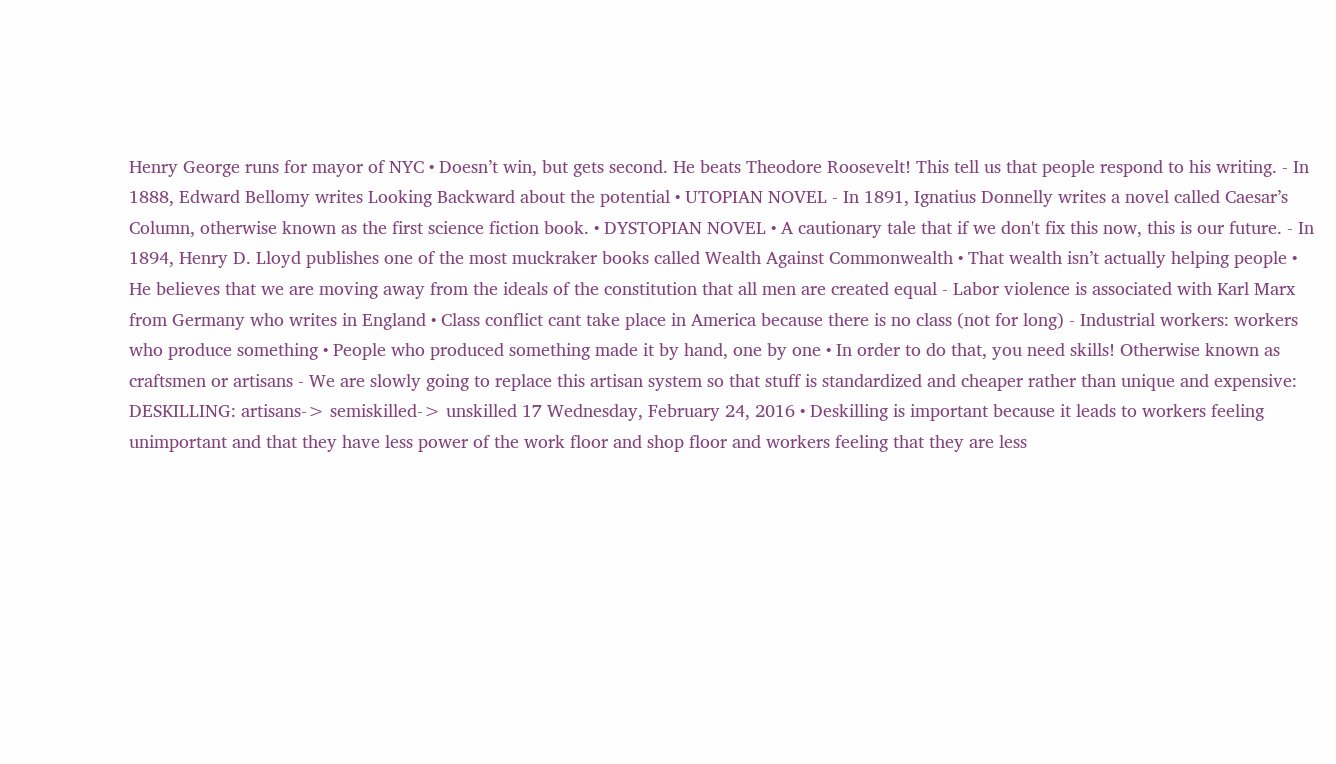Henry George runs for mayor of NYC • Doesn’t win, but gets second. He beats Theodore Roosevelt! This tell us that people respond to his writing. - In 1888, Edward Bellomy writes Looking Backward about the potential • UTOPIAN NOVEL - In 1891, Ignatius Donnelly writes a novel called Caesar’s Column, otherwise known as the first science fiction book. • DYSTOPIAN NOVEL • A cautionary tale that if we don't fix this now, this is our future. - In 1894, Henry D. Lloyd publishes one of the most muckraker books called Wealth Against Commonwealth • That wealth isn’t actually helping people • He believes that we are moving away from the ideals of the constitution that all men are created equal - Labor violence is associated with Karl Marx from Germany who writes in England • Class conflict cant take place in America because there is no class (not for long) - Industrial workers: workers who produce something • People who produced something made it by hand, one by one • In order to do that, you need skills! Otherwise known as craftsmen or artisans - We are slowly going to replace this artisan system so that stuff is standardized and cheaper rather than unique and expensive: DESKILLING: artisans-> semiskilled-> unskilled 17 Wednesday, February 24, 2016 • Deskilling is important because it leads to workers feeling unimportant and that they have less power of the work floor and shop floor and workers feeling that they are less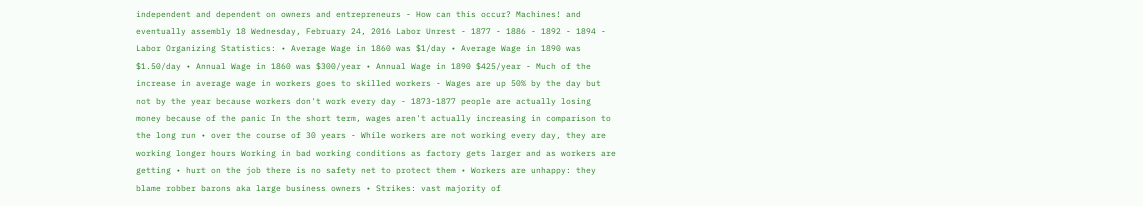independent and dependent on owners and entrepreneurs - How can this occur? Machines! and eventually assembly 18 Wednesday, February 24, 2016 Labor Unrest - 1877 - 1886 - 1892 - 1894 - Labor Organizing Statistics: • Average Wage in 1860 was $1/day • Average Wage in 1890 was $1.50/day • Annual Wage in 1860 was $300/year • Annual Wage in 1890 $425/year - Much of the increase in average wage in workers goes to skilled workers - Wages are up 50% by the day but not by the year because workers don't work every day - 1873-1877 people are actually losing money because of the panic In the short term, wages aren't actually increasing in comparison to the long run • over the course of 30 years - While workers are not working every day, they are working longer hours Working in bad working conditions as factory gets larger and as workers are getting • hurt on the job there is no safety net to protect them • Workers are unhappy: they blame robber barons aka large business owners • Strikes: vast majority of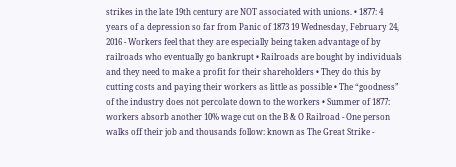strikes in the late 19th century are NOT associated with unions. • 1877: 4 years of a depression so far from Panic of 1873 19 Wednesday, February 24, 2016 - Workers feel that they are especially being taken advantage of by railroads who eventually go bankrupt • Railroads are bought by individuals and they need to make a profit for their shareholders • They do this by cutting costs and paying their workers as little as possible • The “goodness” of the industry does not percolate down to the workers • Summer of 1877: workers absorb another 10% wage cut on the B & O Railroad - One person walks off their job and thousands follow: known as The Great Strike -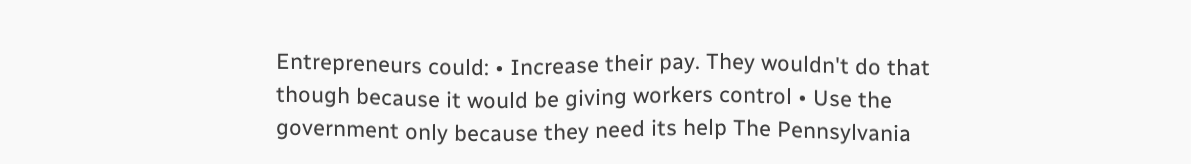Entrepreneurs could: • Increase their pay. They wouldn't do that though because it would be giving workers control • Use the government only because they need its help The Pennsylvania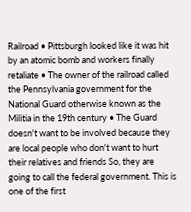Railroad • Pittsburgh looked like it was hit by an atomic bomb and workers finally retaliate • The owner of the railroad called the Pennsylvania government for the National Guard otherwise known as the Militia in the 19th century • The Guard doesn't want to be involved because they are local people who don't want to hurt their relatives and friends So, they are going to call the federal government. This is one of the first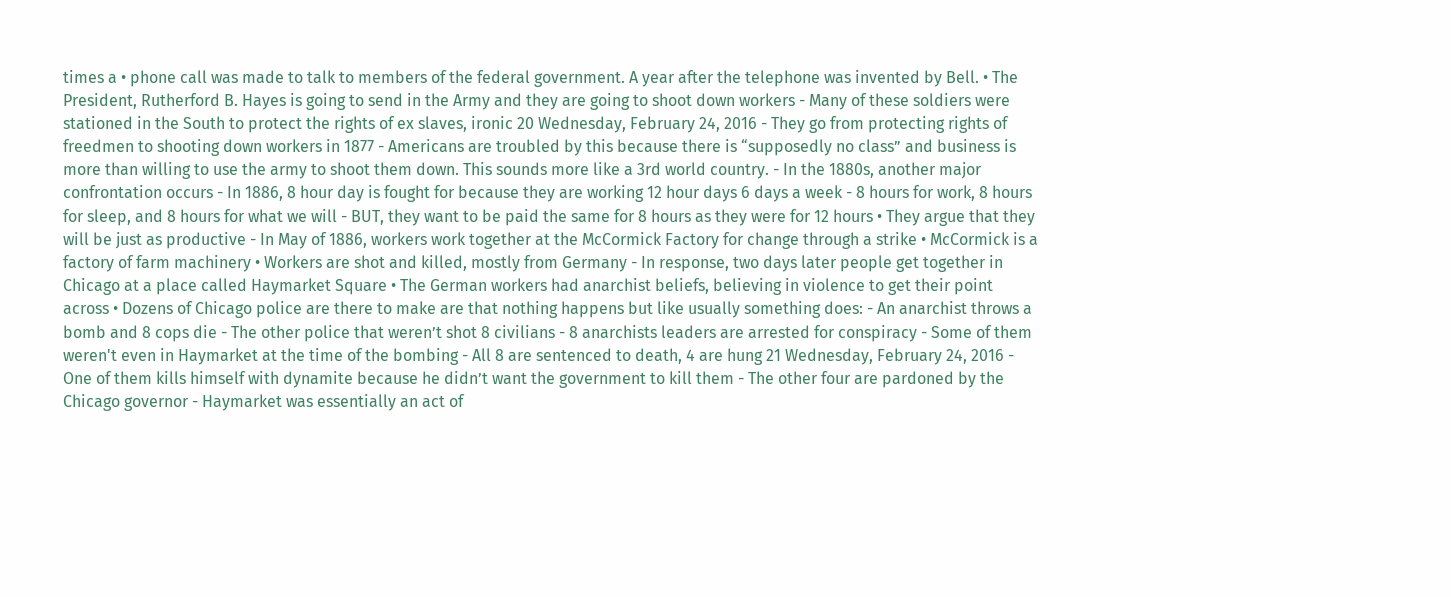times a • phone call was made to talk to members of the federal government. A year after the telephone was invented by Bell. • The President, Rutherford B. Hayes is going to send in the Army and they are going to shoot down workers - Many of these soldiers were stationed in the South to protect the rights of ex slaves, ironic 20 Wednesday, February 24, 2016 - They go from protecting rights of freedmen to shooting down workers in 1877 - Americans are troubled by this because there is “supposedly no class” and business is more than willing to use the army to shoot them down. This sounds more like a 3rd world country. - In the 1880s, another major confrontation occurs - In 1886, 8 hour day is fought for because they are working 12 hour days 6 days a week - 8 hours for work, 8 hours for sleep, and 8 hours for what we will - BUT, they want to be paid the same for 8 hours as they were for 12 hours • They argue that they will be just as productive - In May of 1886, workers work together at the McCormick Factory for change through a strike • McCormick is a factory of farm machinery • Workers are shot and killed, mostly from Germany - In response, two days later people get together in Chicago at a place called Haymarket Square • The German workers had anarchist beliefs, believing in violence to get their point across • Dozens of Chicago police are there to make are that nothing happens but like usually something does: - An anarchist throws a bomb and 8 cops die - The other police that weren’t shot 8 civilians - 8 anarchists leaders are arrested for conspiracy - Some of them weren't even in Haymarket at the time of the bombing - All 8 are sentenced to death, 4 are hung 21 Wednesday, February 24, 2016 - One of them kills himself with dynamite because he didn’t want the government to kill them - The other four are pardoned by the Chicago governor - Haymarket was essentially an act of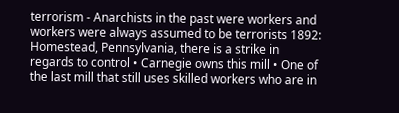terrorism - Anarchists in the past were workers and workers were always assumed to be terrorists 1892: Homestead, Pennsylvania, there is a strike in regards to control • Carnegie owns this mill • One of the last mill that still uses skilled workers who are in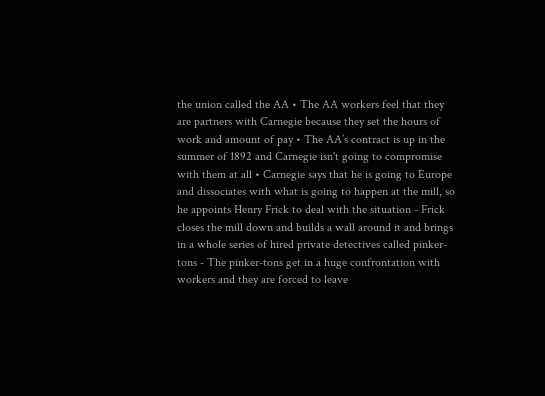the union called the AA • The AA workers feel that they are partners with Carnegie because they set the hours of work and amount of pay • The AA’s contract is up in the summer of 1892 and Carnegie isn't going to compromise with them at all • Carnegie says that he is going to Europe and dissociates with what is going to happen at the mill, so he appoints Henry Frick to deal with the situation - Frick closes the mill down and builds a wall around it and brings in a whole series of hired private detectives called pinker-tons - The pinker-tons get in a huge confrontation with workers and they are forced to leave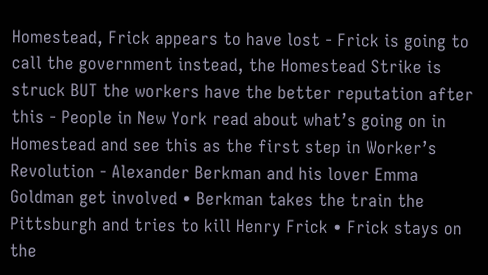Homestead, Frick appears to have lost - Frick is going to call the government instead, the Homestead Strike is struck BUT the workers have the better reputation after this - People in New York read about what’s going on in Homestead and see this as the first step in Worker’s Revolution - Alexander Berkman and his lover Emma Goldman get involved • Berkman takes the train the Pittsburgh and tries to kill Henry Frick • Frick stays on the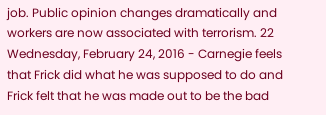job. Public opinion changes dramatically and workers are now associated with terrorism. 22 Wednesday, February 24, 2016 - Carnegie feels that Frick did what he was supposed to do and Frick felt that he was made out to be the bad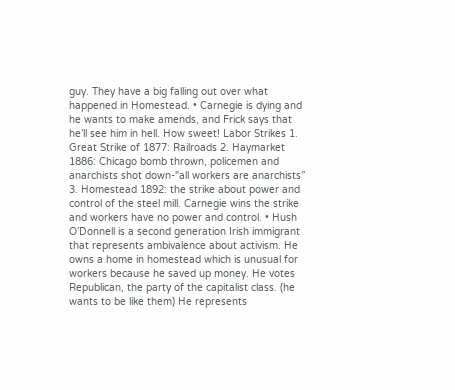guy. They have a big falling out over what happened in Homestead. • Carnegie is dying and he wants to make amends, and Frick says that he’ll see him in hell. How sweet! Labor Strikes 1. Great Strike of 1877: Railroads 2. Haymarket 1886: Chicago bomb thrown, policemen and anarchists shot down-"all workers are anarchists” 3. Homestead 1892: the strike about power and control of the steel mill. Carnegie wins the strike and workers have no power and control. • Hush O’Donnell is a second generation Irish immigrant that represents ambivalence about activism. He owns a home in homestead which is unusual for workers because he saved up money. He votes Republican, the party of the capitalist class. (he wants to be like them) He represents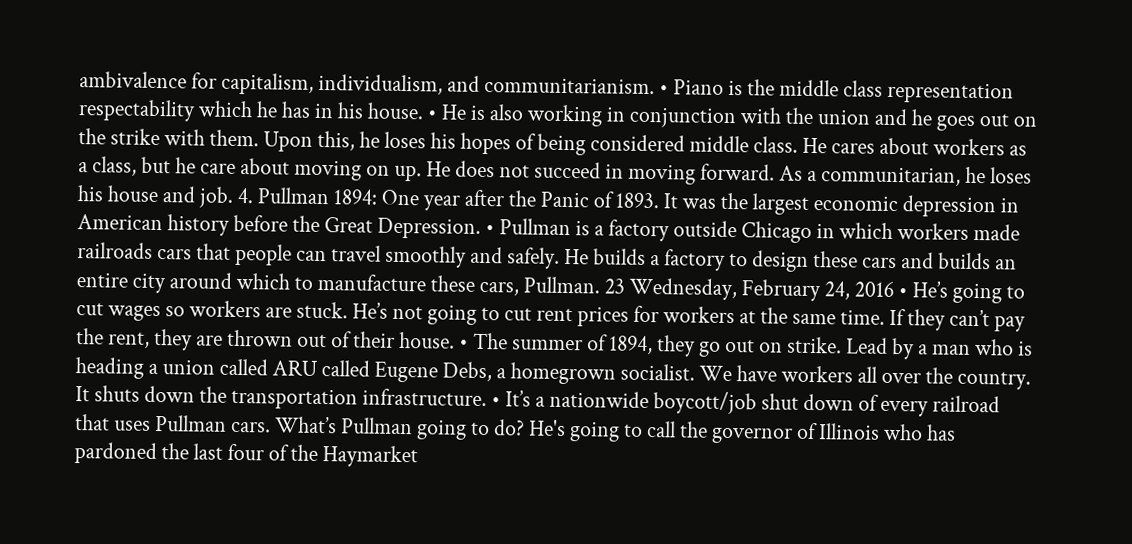ambivalence for capitalism, individualism, and communitarianism. • Piano is the middle class representation respectability which he has in his house. • He is also working in conjunction with the union and he goes out on the strike with them. Upon this, he loses his hopes of being considered middle class. He cares about workers as a class, but he care about moving on up. He does not succeed in moving forward. As a communitarian, he loses his house and job. 4. Pullman 1894: One year after the Panic of 1893. It was the largest economic depression in American history before the Great Depression. • Pullman is a factory outside Chicago in which workers made railroads cars that people can travel smoothly and safely. He builds a factory to design these cars and builds an entire city around which to manufacture these cars, Pullman. 23 Wednesday, February 24, 2016 • He’s going to cut wages so workers are stuck. He’s not going to cut rent prices for workers at the same time. If they can’t pay the rent, they are thrown out of their house. • The summer of 1894, they go out on strike. Lead by a man who is heading a union called ARU called Eugene Debs, a homegrown socialist. We have workers all over the country. It shuts down the transportation infrastructure. • It’s a nationwide boycott/job shut down of every railroad that uses Pullman cars. What’s Pullman going to do? He's going to call the governor of Illinois who has pardoned the last four of the Haymarket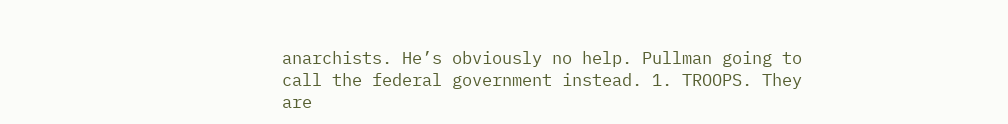anarchists. He’s obviously no help. Pullman going to call the federal government instead. 1. TROOPS. They are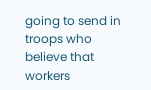going to send in troops who believe that workers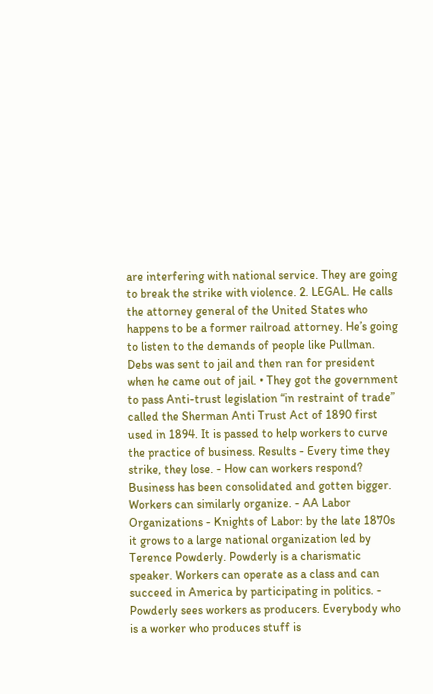are interfering with national service. They are going to break the strike with violence. 2. LEGAL. He calls the attorney general of the United States who happens to be a former railroad attorney. He’s going to listen to the demands of people like Pullman. Debs was sent to jail and then ran for president when he came out of jail. • They got the government to pass Anti-trust legislation “in restraint of trade” called the Sherman Anti Trust Act of 1890 first used in 1894. It is passed to help workers to curve the practice of business. Results - Every time they strike, they lose. - How can workers respond? Business has been consolidated and gotten bigger. Workers can similarly organize. - AA Labor Organizations - Knights of Labor: by the late 1870s it grows to a large national organization led by Terence Powderly. Powderly is a charismatic speaker. Workers can operate as a class and can succeed in America by participating in politics. - Powderly sees workers as producers. Everybody who is a worker who produces stuff is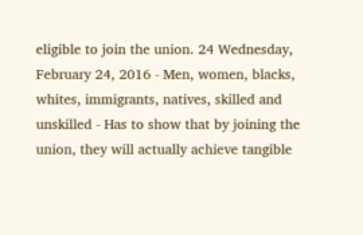eligible to join the union. 24 Wednesday, February 24, 2016 - Men, women, blacks, whites, immigrants, natives, skilled and unskilled - Has to show that by joining the union, they will actually achieve tangible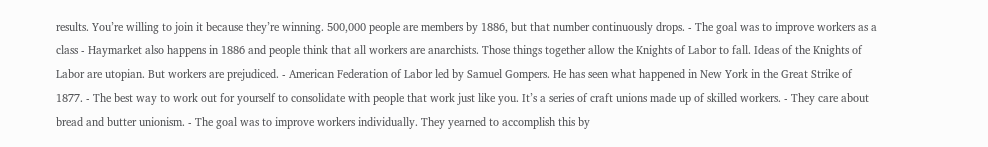results. You’re willing to join it because they’re winning. 500,000 people are members by 1886, but that number continuously drops. - The goal was to improve workers as a class - Haymarket also happens in 1886 and people think that all workers are anarchists. Those things together allow the Knights of Labor to fall. Ideas of the Knights of Labor are utopian. But workers are prejudiced. - American Federation of Labor led by Samuel Gompers. He has seen what happened in New York in the Great Strike of 1877. - The best way to work out for yourself to consolidate with people that work just like you. It’s a series of craft unions made up of skilled workers. - They care about bread and butter unionism. - The goal was to improve workers individually. They yearned to accomplish this by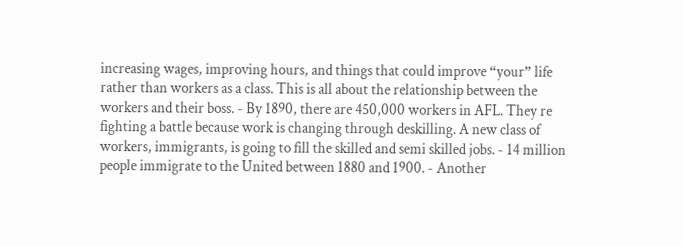increasing wages, improving hours, and things that could improve “your” life rather than workers as a class. This is all about the relationship between the workers and their boss. - By 1890, there are 450,000 workers in AFL. They re fighting a battle because work is changing through deskilling. A new class of workers, immigrants, is going to fill the skilled and semi skilled jobs. - 14 million people immigrate to the United between 1880 and 1900. - Another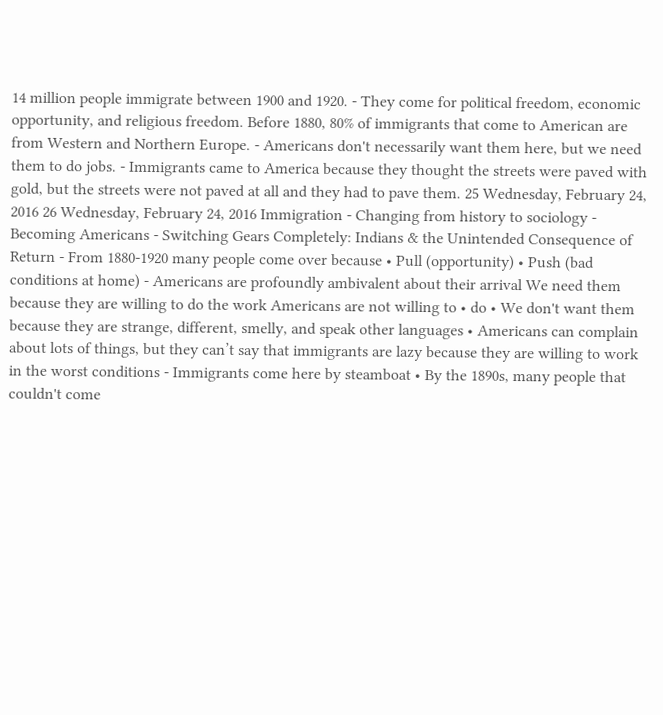14 million people immigrate between 1900 and 1920. - They come for political freedom, economic opportunity, and religious freedom. Before 1880, 80% of immigrants that come to American are from Western and Northern Europe. - Americans don't necessarily want them here, but we need them to do jobs. - Immigrants came to America because they thought the streets were paved with gold, but the streets were not paved at all and they had to pave them. 25 Wednesday, February 24, 2016 26 Wednesday, February 24, 2016 Immigration - Changing from history to sociology - Becoming Americans - Switching Gears Completely: Indians & the Unintended Consequence of Return - From 1880-1920 many people come over because • Pull (opportunity) • Push (bad conditions at home) - Americans are profoundly ambivalent about their arrival We need them because they are willing to do the work Americans are not willing to • do • We don't want them because they are strange, different, smelly, and speak other languages • Americans can complain about lots of things, but they can’t say that immigrants are lazy because they are willing to work in the worst conditions - Immigrants come here by steamboat • By the 1890s, many people that couldn't come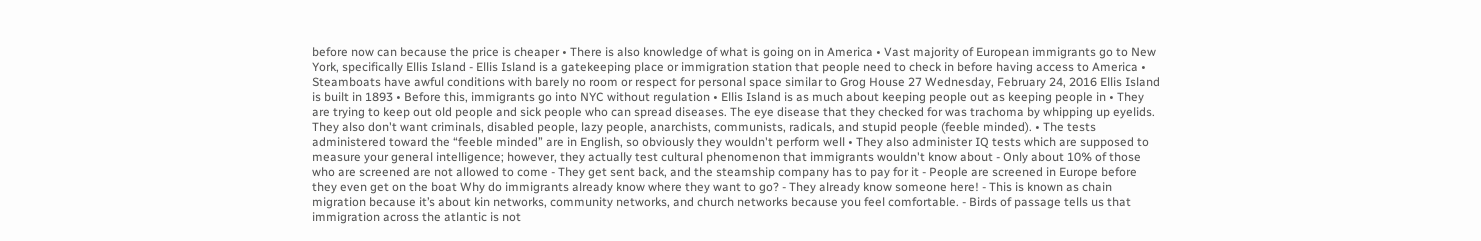before now can because the price is cheaper • There is also knowledge of what is going on in America • Vast majority of European immigrants go to New York, specifically Ellis Island - Ellis Island is a gatekeeping place or immigration station that people need to check in before having access to America • Steamboats have awful conditions with barely no room or respect for personal space similar to Grog House 27 Wednesday, February 24, 2016 Ellis Island is built in 1893 • Before this, immigrants go into NYC without regulation • Ellis Island is as much about keeping people out as keeping people in • They are trying to keep out old people and sick people who can spread diseases. The eye disease that they checked for was trachoma by whipping up eyelids. They also don't want criminals, disabled people, lazy people, anarchists, communists, radicals, and stupid people (feeble minded). • The tests administered toward the “feeble minded” are in English, so obviously they wouldn't perform well • They also administer IQ tests which are supposed to measure your general intelligence; however, they actually test cultural phenomenon that immigrants wouldn't know about - Only about 10% of those who are screened are not allowed to come - They get sent back, and the steamship company has to pay for it - People are screened in Europe before they even get on the boat Why do immigrants already know where they want to go? - They already know someone here! - This is known as chain migration because it’s about kin networks, community networks, and church networks because you feel comfortable. - Birds of passage tells us that immigration across the atlantic is not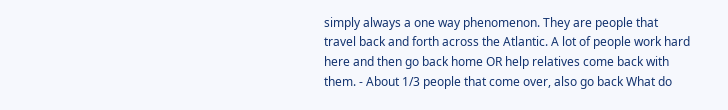simply always a one way phenomenon. They are people that travel back and forth across the Atlantic. A lot of people work hard here and then go back home OR help relatives come back with them. - About 1/3 people that come over, also go back What do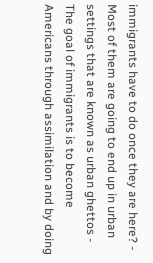immigrants have to do once they are here? - Most of them are going to end up in urban settings that are known as urban ghettos - The goal of immigrants is to become Americans through assimilation and by doing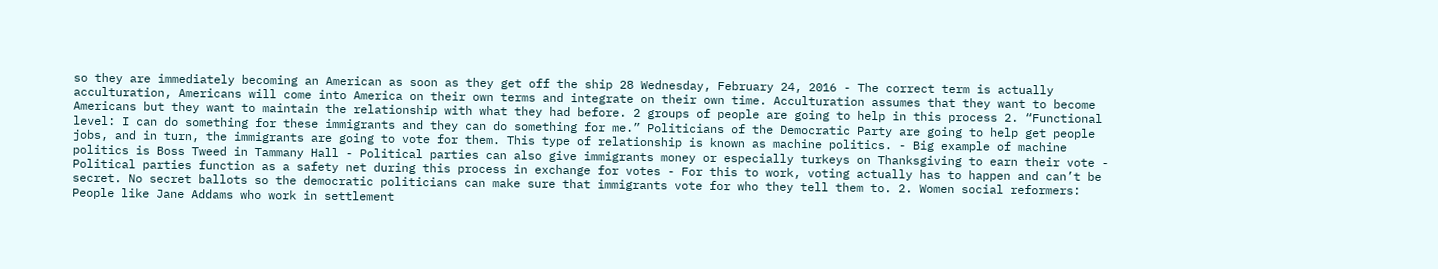so they are immediately becoming an American as soon as they get off the ship 28 Wednesday, February 24, 2016 - The correct term is actually acculturation, Americans will come into America on their own terms and integrate on their own time. Acculturation assumes that they want to become Americans but they want to maintain the relationship with what they had before. 2 groups of people are going to help in this process 2. “Functional level: I can do something for these immigrants and they can do something for me.” Politicians of the Democratic Party are going to help get people jobs, and in turn, the immigrants are going to vote for them. This type of relationship is known as machine politics. - Big example of machine politics is Boss Tweed in Tammany Hall - Political parties can also give immigrants money or especially turkeys on Thanksgiving to earn their vote - Political parties function as a safety net during this process in exchange for votes - For this to work, voting actually has to happen and can’t be secret. No secret ballots so the democratic politicians can make sure that immigrants vote for who they tell them to. 2. Women social reformers: People like Jane Addams who work in settlement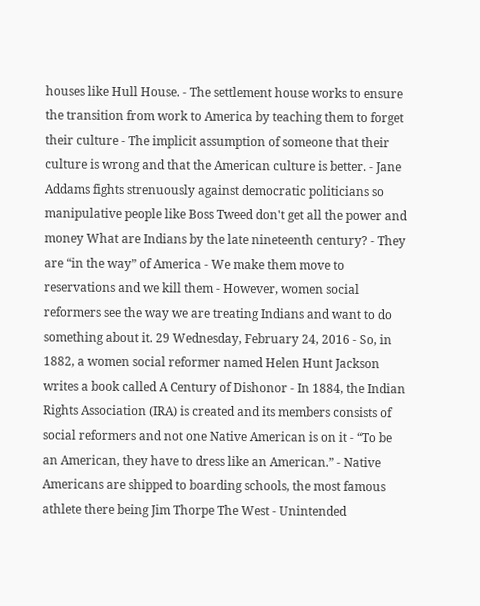houses like Hull House. - The settlement house works to ensure the transition from work to America by teaching them to forget their culture - The implicit assumption of someone that their culture is wrong and that the American culture is better. - Jane Addams fights strenuously against democratic politicians so manipulative people like Boss Tweed don't get all the power and money What are Indians by the late nineteenth century? - They are “in the way” of America - We make them move to reservations and we kill them - However, women social reformers see the way we are treating Indians and want to do something about it. 29 Wednesday, February 24, 2016 - So, in 1882, a women social reformer named Helen Hunt Jackson writes a book called A Century of Dishonor - In 1884, the Indian Rights Association (IRA) is created and its members consists of social reformers and not one Native American is on it - “To be an American, they have to dress like an American.” - Native Americans are shipped to boarding schools, the most famous athlete there being Jim Thorpe The West - Unintended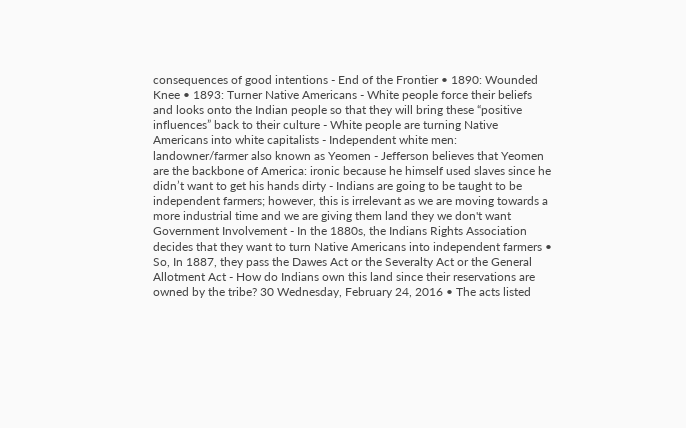consequences of good intentions - End of the Frontier • 1890: Wounded Knee • 1893: Turner Native Americans - White people force their beliefs and looks onto the Indian people so that they will bring these “positive influences” back to their culture - White people are turning Native Americans into white capitalists - Independent white men: landowner/farmer also known as Yeomen - Jefferson believes that Yeomen are the backbone of America: ironic because he himself used slaves since he didn’t want to get his hands dirty - Indians are going to be taught to be independent farmers; however, this is irrelevant as we are moving towards a more industrial time and we are giving them land they we don't want Government Involvement - In the 1880s, the Indians Rights Association decides that they want to turn Native Americans into independent farmers • So, In 1887, they pass the Dawes Act or the Severalty Act or the General Allotment Act - How do Indians own this land since their reservations are owned by the tribe? 30 Wednesday, February 24, 2016 • The acts listed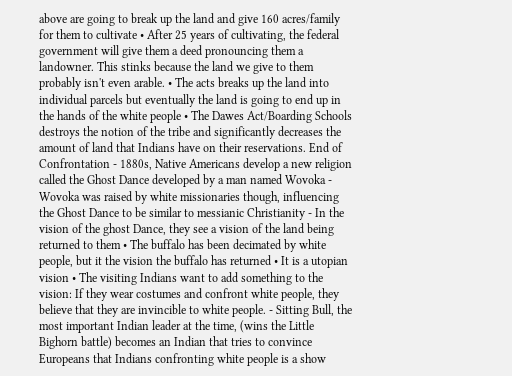above are going to break up the land and give 160 acres/family for them to cultivate • After 25 years of cultivating, the federal government will give them a deed pronouncing them a landowner. This stinks because the land we give to them probably isn't even arable. • The acts breaks up the land into individual parcels but eventually the land is going to end up in the hands of the white people • The Dawes Act/Boarding Schools destroys the notion of the tribe and significantly decreases the amount of land that Indians have on their reservations. End of Confrontation - 1880s, Native Americans develop a new religion called the Ghost Dance developed by a man named Wovoka - Wovoka was raised by white missionaries though, influencing the Ghost Dance to be similar to messianic Christianity - In the vision of the ghost Dance, they see a vision of the land being returned to them • The buffalo has been decimated by white people, but it the vision the buffalo has returned • It is a utopian vision • The visiting Indians want to add something to the vision: If they wear costumes and confront white people, they believe that they are invincible to white people. - Sitting Bull, the most important Indian leader at the time, (wins the Little Bighorn battle) becomes an Indian that tries to convince Europeans that Indians confronting white people is a show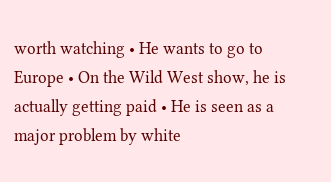worth watching • He wants to go to Europe • On the Wild West show, he is actually getting paid • He is seen as a major problem by white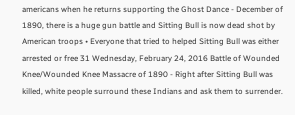americans when he returns supporting the Ghost Dance - December of 1890, there is a huge gun battle and Sitting Bull is now dead shot by American troops • Everyone that tried to helped Sitting Bull was either arrested or free 31 Wednesday, February 24, 2016 Battle of Wounded Knee/Wounded Knee Massacre of 1890 - Right after Sitting Bull was killed, white people surround these Indians and ask them to surrender.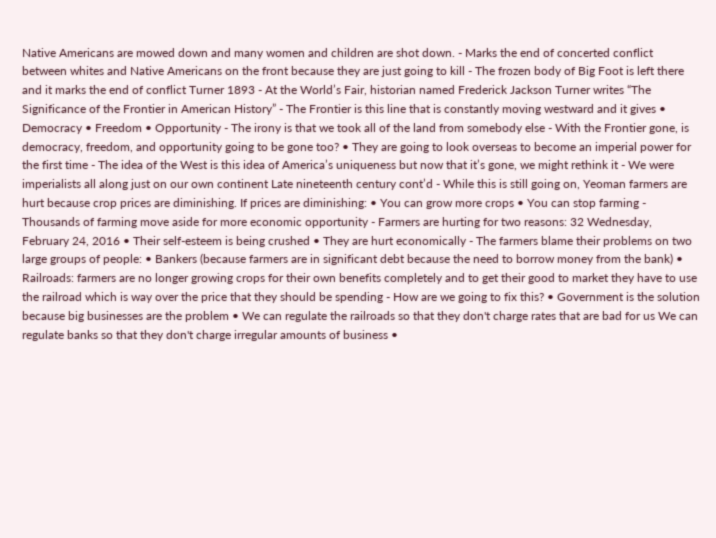Native Americans are mowed down and many women and children are shot down. - Marks the end of concerted conflict between whites and Native Americans on the front because they are just going to kill - The frozen body of Big Foot is left there and it marks the end of conflict Turner 1893 - At the World’s Fair, historian named Frederick Jackson Turner writes “The Significance of the Frontier in American History” - The Frontier is this line that is constantly moving westward and it gives • Democracy • Freedom • Opportunity - The irony is that we took all of the land from somebody else - With the Frontier gone, is democracy, freedom, and opportunity going to be gone too? • They are going to look overseas to become an imperial power for the first time - The idea of the West is this idea of America’s uniqueness but now that it’s gone, we might rethink it - We were imperialists all along just on our own continent Late nineteenth century cont’d - While this is still going on, Yeoman farmers are hurt because crop prices are diminishing. If prices are diminishing: • You can grow more crops • You can stop farming - Thousands of farming move aside for more economic opportunity - Farmers are hurting for two reasons: 32 Wednesday, February 24, 2016 • Their self-esteem is being crushed • They are hurt economically - The farmers blame their problems on two large groups of people: • Bankers (because farmers are in significant debt because the need to borrow money from the bank) • Railroads: farmers are no longer growing crops for their own benefits completely and to get their good to market they have to use the railroad which is way over the price that they should be spending - How are we going to fix this? • Government is the solution because big businesses are the problem • We can regulate the railroads so that they don't charge rates that are bad for us We can regulate banks so that they don't charge irregular amounts of business •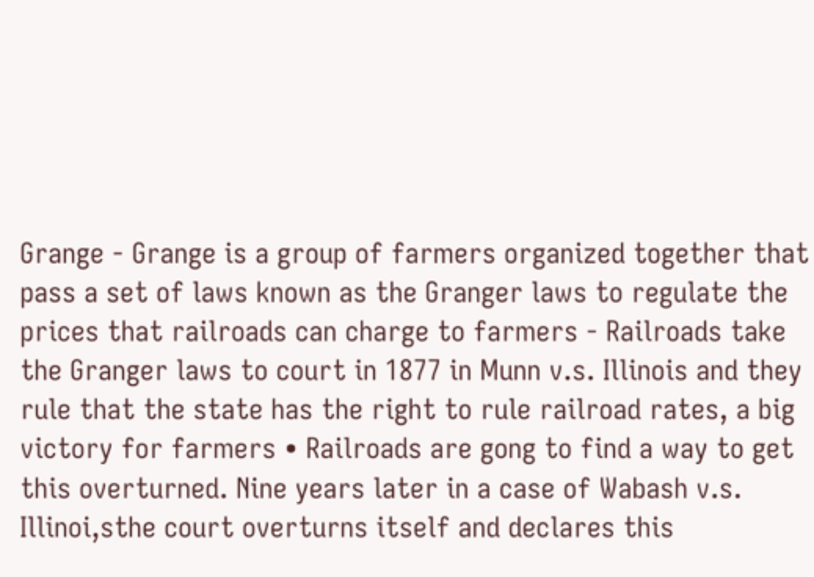Grange - Grange is a group of farmers organized together that pass a set of laws known as the Granger laws to regulate the prices that railroads can charge to farmers - Railroads take the Granger laws to court in 1877 in Munn v.s. Illinois and they rule that the state has the right to rule railroad rates, a big victory for farmers • Railroads are gong to find a way to get this overturned. Nine years later in a case of Wabash v.s. Illinoi,sthe court overturns itself and declares this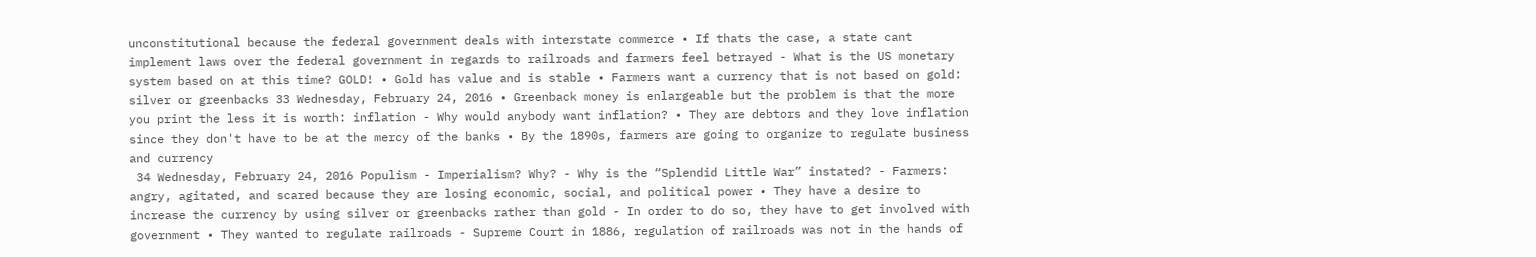unconstitutional because the federal government deals with interstate commerce • If thats the case, a state cant implement laws over the federal government in regards to railroads and farmers feel betrayed - What is the US monetary system based on at this time? GOLD! • Gold has value and is stable • Farmers want a currency that is not based on gold: silver or greenbacks 33 Wednesday, February 24, 2016 • Greenback money is enlargeable but the problem is that the more you print the less it is worth: inflation - Why would anybody want inflation? • They are debtors and they love inflation since they don't have to be at the mercy of the banks • By the 1890s, farmers are going to organize to regulate business and currency
 34 Wednesday, February 24, 2016 Populism - Imperialism? Why? - Why is the “Splendid Little War” instated? - Farmers: angry, agitated, and scared because they are losing economic, social, and political power • They have a desire to increase the currency by using silver or greenbacks rather than gold - In order to do so, they have to get involved with government • They wanted to regulate railroads - Supreme Court in 1886, regulation of railroads was not in the hands of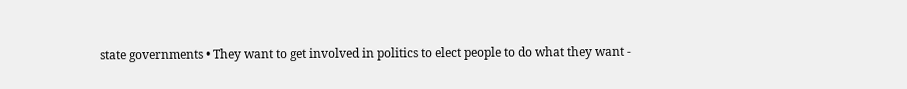state governments • They want to get involved in politics to elect people to do what they want -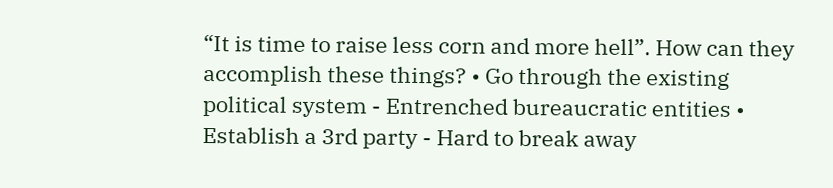“It is time to raise less corn and more hell”. How can they accomplish these things? • Go through the existing political system - Entrenched bureaucratic entities • Establish a 3rd party - Hard to break away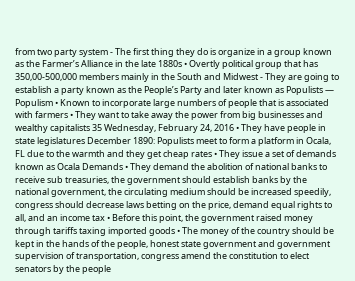from two party system - The first thing they do is organize in a group known as the Farmer’s Alliance in the late 1880s • Overtly political group that has 350,00-500,000 members mainly in the South and Midwest - They are going to establish a party known as the People’s Party and later known as Populists — Populism • Known to incorporate large numbers of people that is associated with farmers • They want to take away the power from big businesses and wealthy capitalists 35 Wednesday, February 24, 2016 • They have people in state legislatures December 1890: Populists meet to form a platform in Ocala, FL due to the warmth and they get cheap rates • They issue a set of demands known as Ocala Demands • They demand the abolition of national banks to receive sub treasuries, the government should establish banks by the national government, the circulating medium should be increased speedily, congress should decrease laws betting on the price, demand equal rights to all, and an income tax • Before this point, the government raised money through tariffs taxing imported goods • The money of the country should be kept in the hands of the people, honest state government and government supervision of transportation, congress amend the constitution to elect senators by the people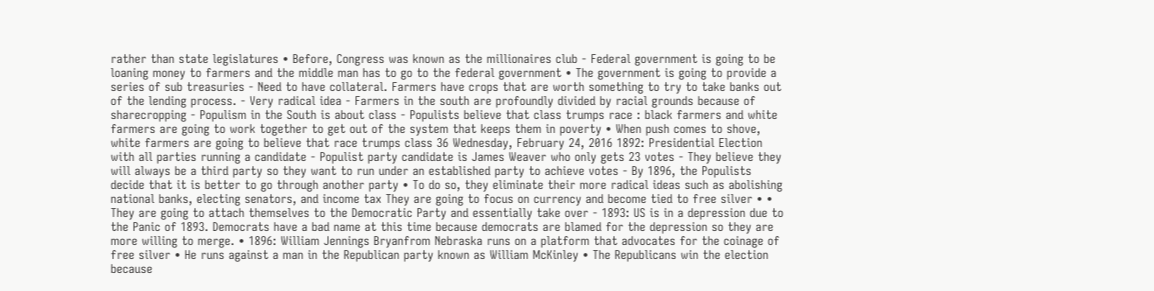rather than state legislatures • Before, Congress was known as the millionaires club - Federal government is going to be loaning money to farmers and the middle man has to go to the federal government • The government is going to provide a series of sub treasuries - Need to have collateral. Farmers have crops that are worth something to try to take banks out of the lending process. - Very radical idea - Farmers in the south are profoundly divided by racial grounds because of sharecropping - Populism in the South is about class - Populists believe that class trumps race : black farmers and white farmers are going to work together to get out of the system that keeps them in poverty • When push comes to shove, white farmers are going to believe that race trumps class 36 Wednesday, February 24, 2016 1892: Presidential Election with all parties running a candidate - Populist party candidate is James Weaver who only gets 23 votes - They believe they will always be a third party so they want to run under an established party to achieve votes - By 1896, the Populists decide that it is better to go through another party • To do so, they eliminate their more radical ideas such as abolishing national banks, electing senators, and income tax They are going to focus on currency and become tied to free silver • • They are going to attach themselves to the Democratic Party and essentially take over - 1893: US is in a depression due to the Panic of 1893. Democrats have a bad name at this time because democrats are blamed for the depression so they are more willing to merge. • 1896: William Jennings Bryanfrom Nebraska runs on a platform that advocates for the coinage of free silver • He runs against a man in the Republican party known as William McKinley • The Republicans win the election because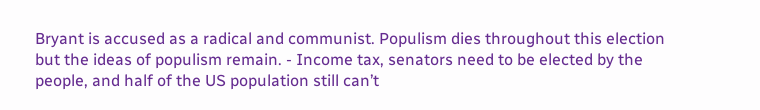Bryant is accused as a radical and communist. Populism dies throughout this election but the ideas of populism remain. - Income tax, senators need to be elected by the people, and half of the US population still can’t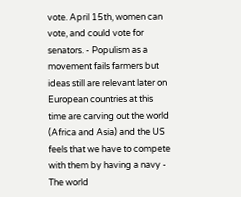vote. April 15th, women can vote, and could vote for senators. - Populism as a movement fails farmers but ideas still are relevant later on European countries at this time are carving out the world (Africa and Asia) and the US feels that we have to compete with them by having a navy - The world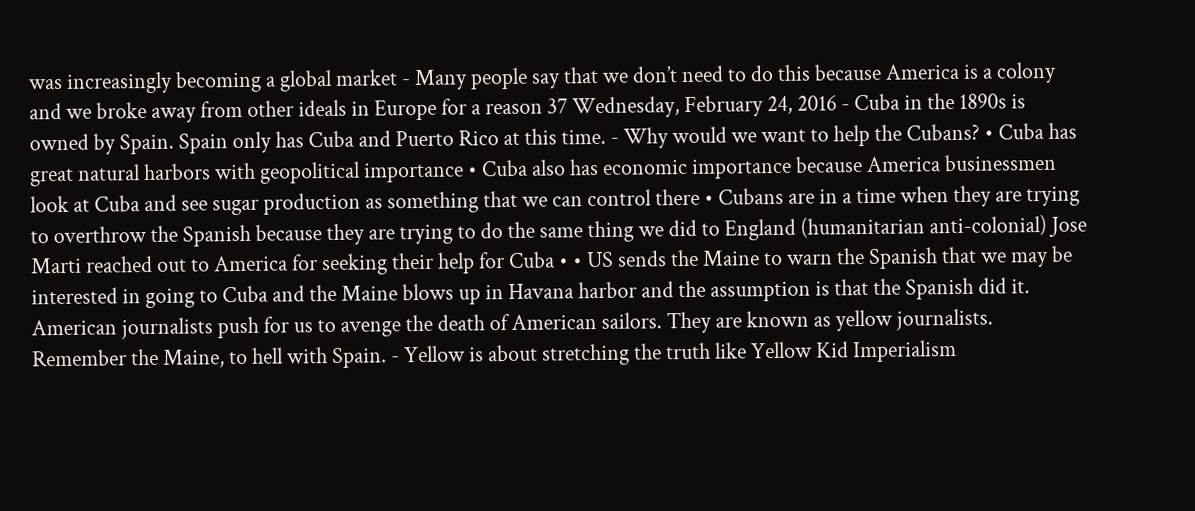was increasingly becoming a global market - Many people say that we don’t need to do this because America is a colony and we broke away from other ideals in Europe for a reason 37 Wednesday, February 24, 2016 - Cuba in the 1890s is owned by Spain. Spain only has Cuba and Puerto Rico at this time. - Why would we want to help the Cubans? • Cuba has great natural harbors with geopolitical importance • Cuba also has economic importance because America businessmen look at Cuba and see sugar production as something that we can control there • Cubans are in a time when they are trying to overthrow the Spanish because they are trying to do the same thing we did to England (humanitarian anti-colonial) Jose Marti reached out to America for seeking their help for Cuba • • US sends the Maine to warn the Spanish that we may be interested in going to Cuba and the Maine blows up in Havana harbor and the assumption is that the Spanish did it. American journalists push for us to avenge the death of American sailors. They are known as yellow journalists. Remember the Maine, to hell with Spain. - Yellow is about stretching the truth like Yellow Kid Imperialism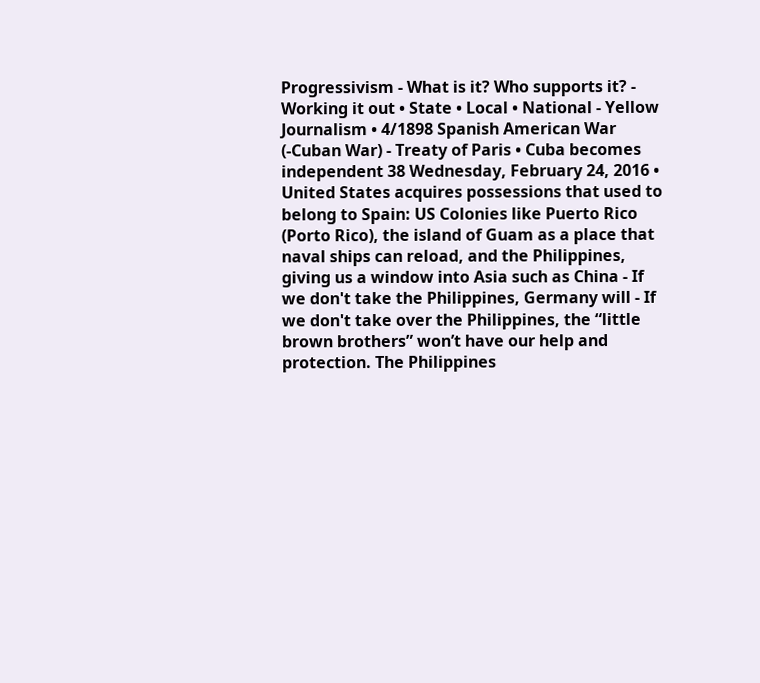Progressivism - What is it? Who supports it? - Working it out • State • Local • National - Yellow Journalism • 4/1898 Spanish American War (-Cuban War) - Treaty of Paris • Cuba becomes independent 38 Wednesday, February 24, 2016 • United States acquires possessions that used to belong to Spain: US Colonies like Puerto Rico (Porto Rico), the island of Guam as a place that naval ships can reload, and the Philippines, giving us a window into Asia such as China - If we don't take the Philippines, Germany will - If we don't take over the Philippines, the “little brown brothers” won’t have our help and protection. The Philippines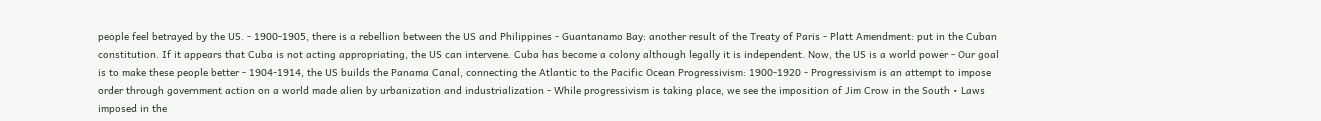people feel betrayed by the US. - 1900-1905, there is a rebellion between the US and Philippines - Guantanamo Bay: another result of the Treaty of Paris - Platt Amendment: put in the Cuban constitution. If it appears that Cuba is not acting appropriating, the US can intervene. Cuba has become a colony although legally it is independent. Now, the US is a world power - Our goal is to make these people better - 1904-1914, the US builds the Panama Canal, connecting the Atlantic to the Pacific Ocean Progressivism: 1900-1920 - Progressivism is an attempt to impose order through government action on a world made alien by urbanization and industrialization - While progressivism is taking place, we see the imposition of Jim Crow in the South • Laws imposed in the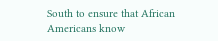South to ensure that African Americans know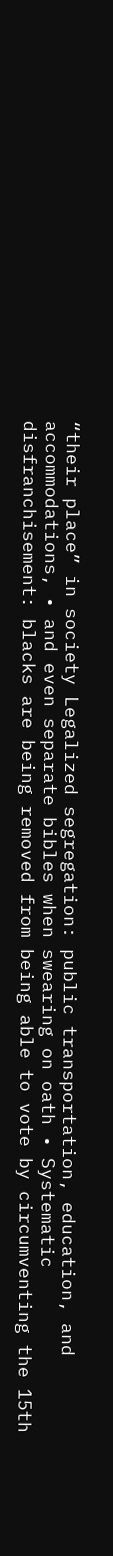“their place” in society Legalized segregation: public transportation, education, and accommodations, • and even separate bibles when swearing on oath • Systematic disfranchisement: blacks are being removed from being able to vote by circumventing the 15th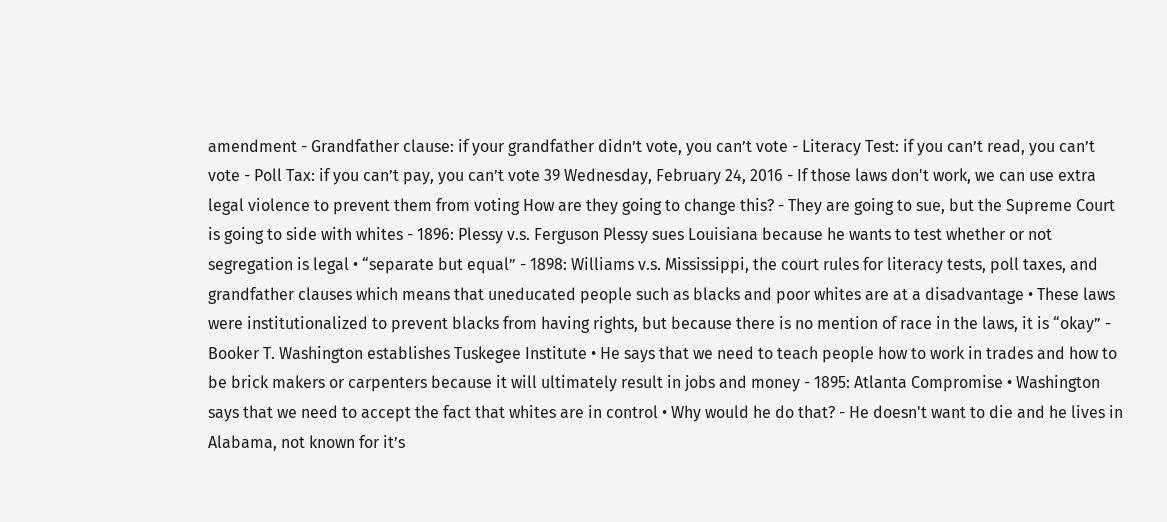amendment - Grandfather clause: if your grandfather didn’t vote, you can’t vote - Literacy Test: if you can’t read, you can’t vote - Poll Tax: if you can’t pay, you can’t vote 39 Wednesday, February 24, 2016 - If those laws don't work, we can use extra legal violence to prevent them from voting How are they going to change this? - They are going to sue, but the Supreme Court is going to side with whites - 1896: Plessy v.s. Ferguson Plessy sues Louisiana because he wants to test whether or not segregation is legal • “separate but equal” - 1898: Williams v.s. Mississippi, the court rules for literacy tests, poll taxes, and grandfather clauses which means that uneducated people such as blacks and poor whites are at a disadvantage • These laws were institutionalized to prevent blacks from having rights, but because there is no mention of race in the laws, it is “okay” - Booker T. Washington establishes Tuskegee Institute • He says that we need to teach people how to work in trades and how to be brick makers or carpenters because it will ultimately result in jobs and money - 1895: Atlanta Compromise • Washington says that we need to accept the fact that whites are in control • Why would he do that? - He doesn't want to die and he lives in Alabama, not known for it’s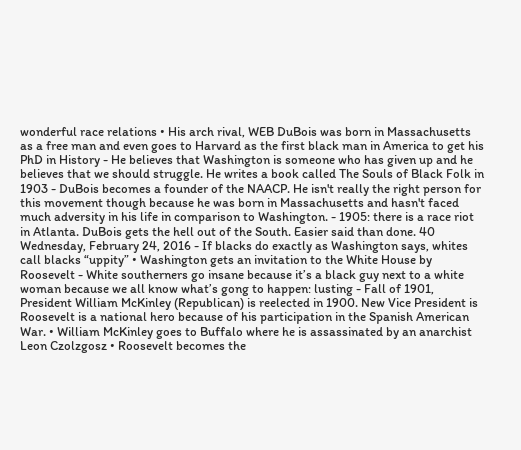wonderful race relations • His arch rival, WEB DuBois was born in Massachusetts as a free man and even goes to Harvard as the first black man in America to get his PhD in History - He believes that Washington is someone who has given up and he believes that we should struggle. He writes a book called The Souls of Black Folk in 1903 - DuBois becomes a founder of the NAACP. He isn't really the right person for this movement though because he was born in Massachusetts and hasn't faced much adversity in his life in comparison to Washington. - 1905: there is a race riot in Atlanta. DuBois gets the hell out of the South. Easier said than done. 40 Wednesday, February 24, 2016 - If blacks do exactly as Washington says, whites call blacks “uppity” • Washington gets an invitation to the White House by Roosevelt - White southerners go insane because it’s a black guy next to a white woman because we all know what’s gong to happen: lusting - Fall of 1901, President William McKinley (Republican) is reelected in 1900. New Vice President is Roosevelt is a national hero because of his participation in the Spanish American War. • William McKinley goes to Buffalo where he is assassinated by an anarchist Leon Czolzgosz • Roosevelt becomes the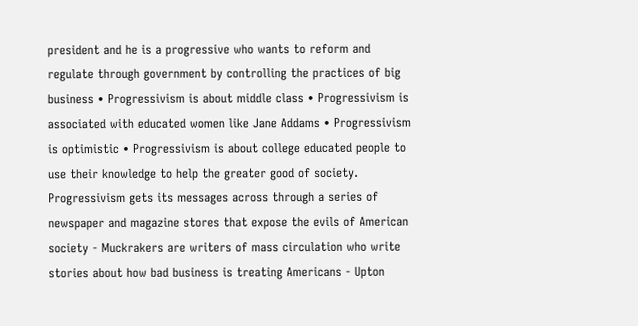president and he is a progressive who wants to reform and regulate through government by controlling the practices of big business • Progressivism is about middle class • Progressivism is associated with educated women like Jane Addams • Progressivism is optimistic • Progressivism is about college educated people to use their knowledge to help the greater good of society. Progressivism gets its messages across through a series of newspaper and magazine stores that expose the evils of American society - Muckrakers are writers of mass circulation who write stories about how bad business is treating Americans - Upton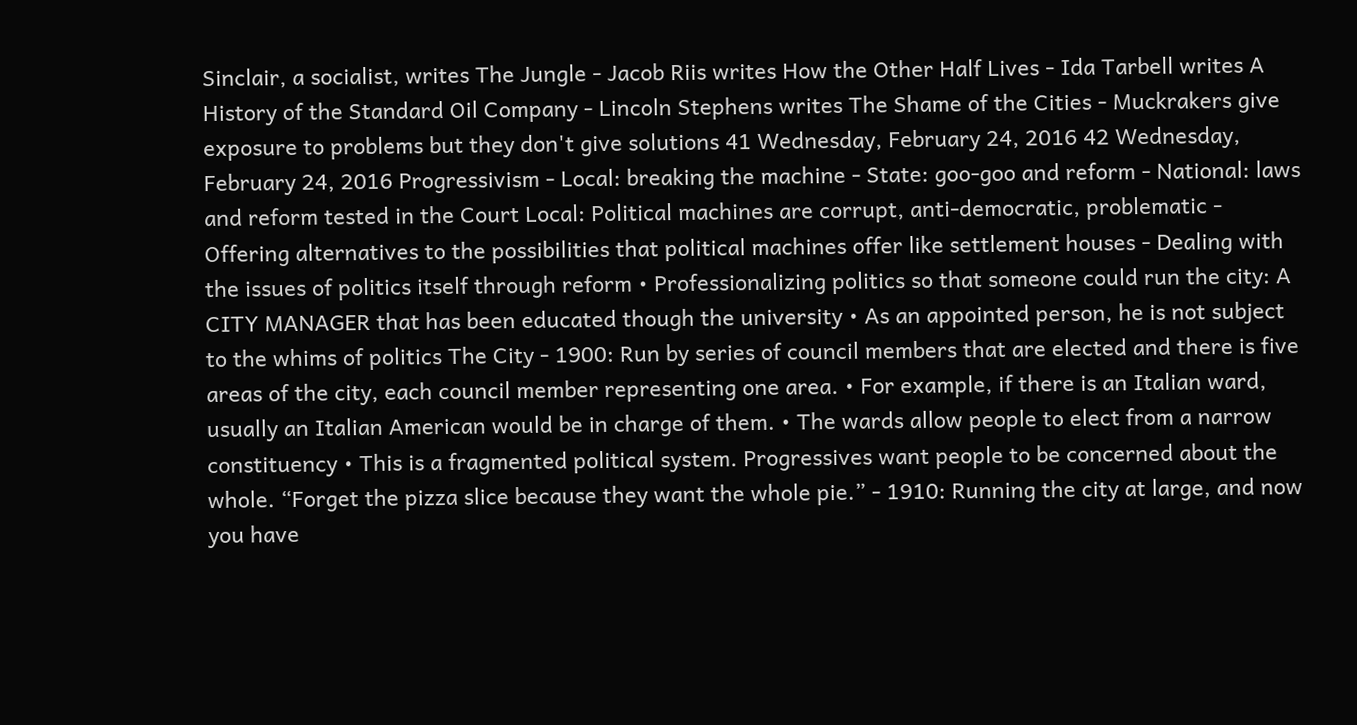Sinclair, a socialist, writes The Jungle - Jacob Riis writes How the Other Half Lives - Ida Tarbell writes A History of the Standard Oil Company - Lincoln Stephens writes The Shame of the Cities - Muckrakers give exposure to problems but they don't give solutions 41 Wednesday, February 24, 2016 42 Wednesday, February 24, 2016 Progressivism - Local: breaking the machine - State: goo-goo and reform - National: laws and reform tested in the Court Local: Political machines are corrupt, anti-democratic, problematic - Offering alternatives to the possibilities that political machines offer like settlement houses - Dealing with the issues of politics itself through reform • Professionalizing politics so that someone could run the city: A CITY MANAGER that has been educated though the university • As an appointed person, he is not subject to the whims of politics The City - 1900: Run by series of council members that are elected and there is five areas of the city, each council member representing one area. • For example, if there is an Italian ward, usually an Italian American would be in charge of them. • The wards allow people to elect from a narrow constituency • This is a fragmented political system. Progressives want people to be concerned about the whole. “Forget the pizza slice because they want the whole pie.” - 1910: Running the city at large, and now you have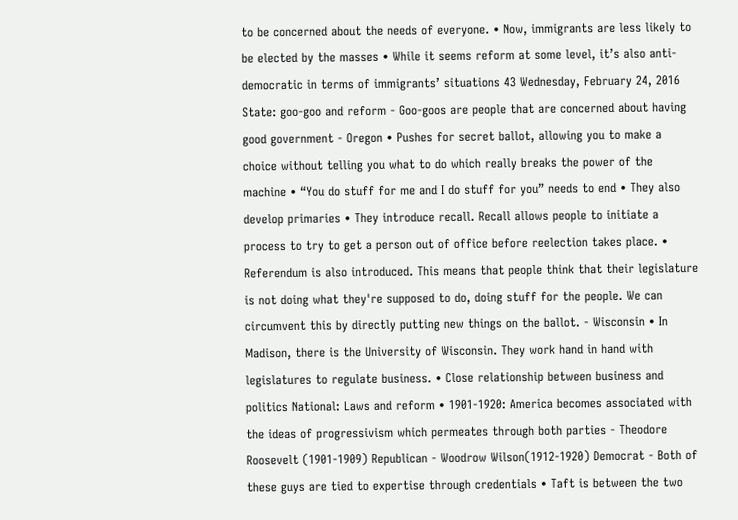to be concerned about the needs of everyone. • Now, immigrants are less likely to be elected by the masses • While it seems reform at some level, it’s also anti-democratic in terms of immigrants’ situations 43 Wednesday, February 24, 2016 State: goo-goo and reform - Goo-goos are people that are concerned about having good government - Oregon • Pushes for secret ballot, allowing you to make a choice without telling you what to do which really breaks the power of the machine • “You do stuff for me and I do stuff for you” needs to end • They also develop primaries • They introduce recall. Recall allows people to initiate a process to try to get a person out of office before reelection takes place. • Referendum is also introduced. This means that people think that their legislature is not doing what they're supposed to do, doing stuff for the people. We can circumvent this by directly putting new things on the ballot. - Wisconsin • In Madison, there is the University of Wisconsin. They work hand in hand with legislatures to regulate business. • Close relationship between business and politics National: Laws and reform • 1901-1920: America becomes associated with the ideas of progressivism which permeates through both parties - Theodore Roosevelt (1901-1909) Republican - Woodrow Wilson(1912-1920) Democrat - Both of these guys are tied to expertise through credentials • Taft is between the two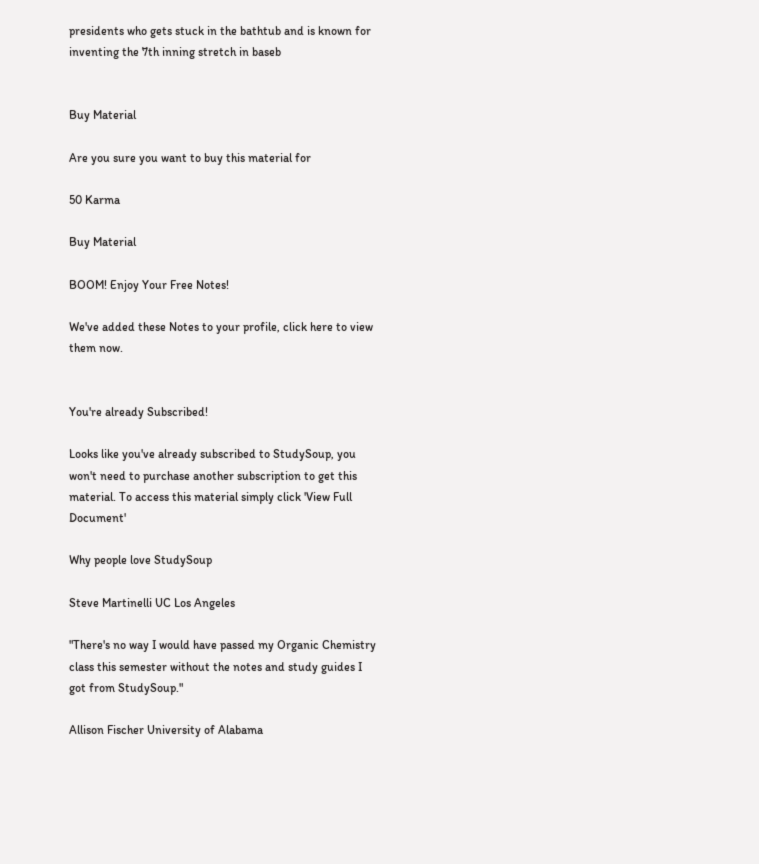presidents who gets stuck in the bathtub and is known for inventing the 7th inning stretch in baseb


Buy Material

Are you sure you want to buy this material for

50 Karma

Buy Material

BOOM! Enjoy Your Free Notes!

We've added these Notes to your profile, click here to view them now.


You're already Subscribed!

Looks like you've already subscribed to StudySoup, you won't need to purchase another subscription to get this material. To access this material simply click 'View Full Document'

Why people love StudySoup

Steve Martinelli UC Los Angeles

"There's no way I would have passed my Organic Chemistry class this semester without the notes and study guides I got from StudySoup."

Allison Fischer University of Alabama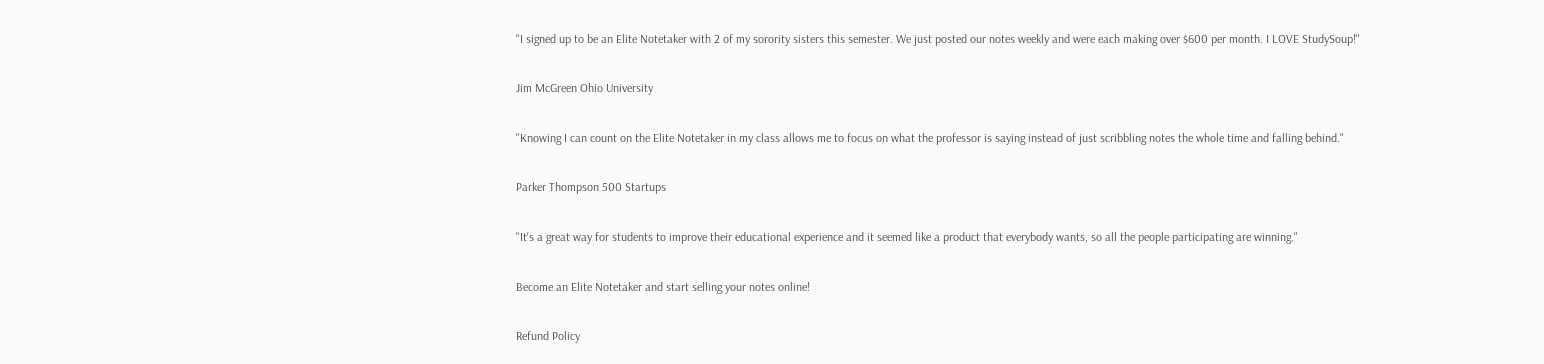"I signed up to be an Elite Notetaker with 2 of my sorority sisters this semester. We just posted our notes weekly and were each making over $600 per month. I LOVE StudySoup!"

Jim McGreen Ohio University

"Knowing I can count on the Elite Notetaker in my class allows me to focus on what the professor is saying instead of just scribbling notes the whole time and falling behind."

Parker Thompson 500 Startups

"It's a great way for students to improve their educational experience and it seemed like a product that everybody wants, so all the people participating are winning."

Become an Elite Notetaker and start selling your notes online!

Refund Policy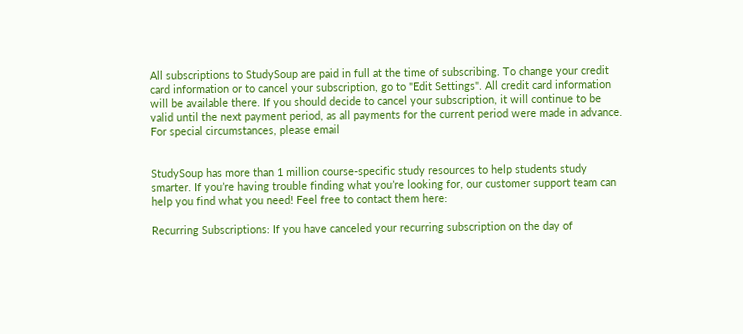All subscriptions to StudySoup are paid in full at the time of subscribing. To change your credit card information or to cancel your subscription, go to "Edit Settings". All credit card information will be available there. If you should decide to cancel your subscription, it will continue to be valid until the next payment period, as all payments for the current period were made in advance. For special circumstances, please email


StudySoup has more than 1 million course-specific study resources to help students study smarter. If you’re having trouble finding what you’re looking for, our customer support team can help you find what you need! Feel free to contact them here:

Recurring Subscriptions: If you have canceled your recurring subscription on the day of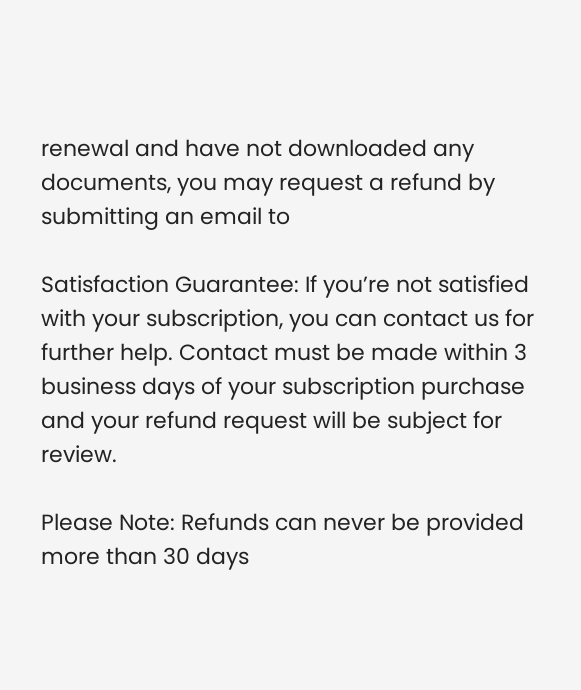renewal and have not downloaded any documents, you may request a refund by submitting an email to

Satisfaction Guarantee: If you’re not satisfied with your subscription, you can contact us for further help. Contact must be made within 3 business days of your subscription purchase and your refund request will be subject for review.

Please Note: Refunds can never be provided more than 30 days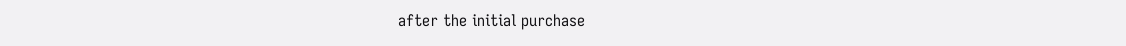after the initial purchase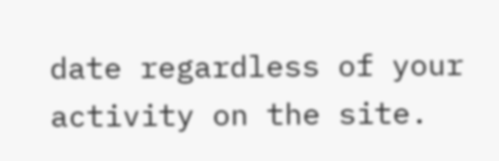date regardless of your activity on the site.